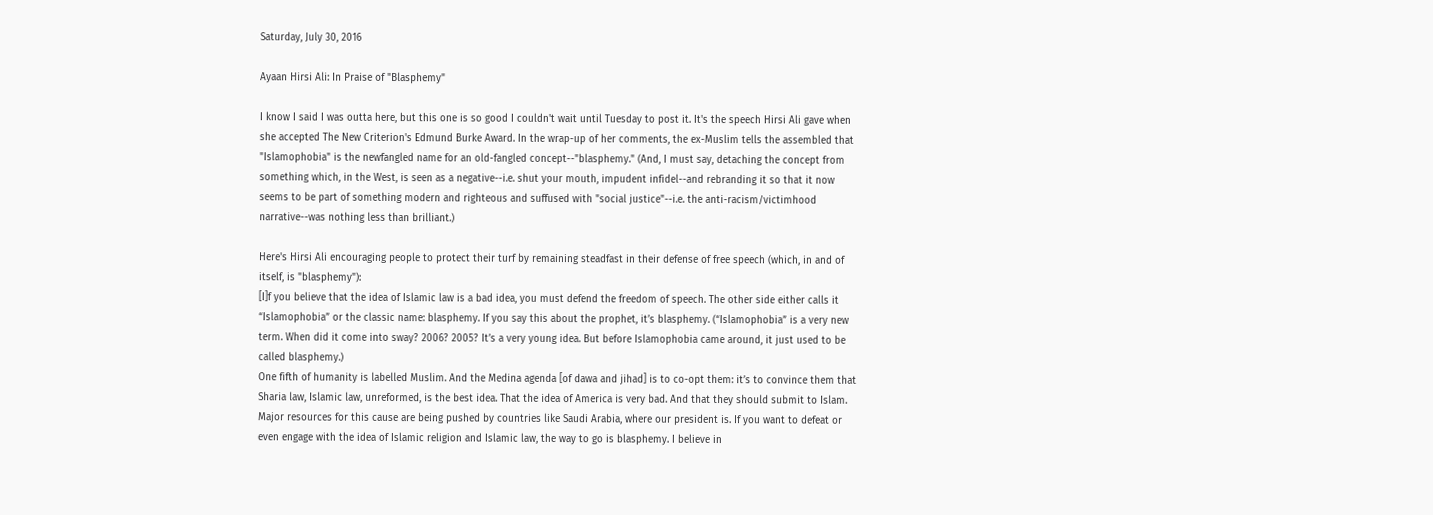Saturday, July 30, 2016

Ayaan Hirsi Ali: In Praise of "Blasphemy"

I know I said I was outta here, but this one is so good I couldn't wait until Tuesday to post it. It's the speech Hirsi Ali gave when she accepted The New Criterion's Edmund Burke Award. In the wrap-up of her comments, the ex-Muslim tells the assembled that "Islamophobia" is the newfangled name for an old-fangled concept--"blasphemy." (And, I must say, detaching the concept from something which, in the West, is seen as a negative--i.e. shut your mouth, impudent infidel--and rebranding it so that it now seems to be part of something modern and righteous and suffused with "social justice"--i.e. the anti-racism/victimhood narrative--was nothing less than brilliant.)

Here's Hirsi Ali encouraging people to protect their turf by remaining steadfast in their defense of free speech (which, in and of itself, is "blasphemy"):
[I]f you believe that the idea of Islamic law is a bad idea, you must defend the freedom of speech. The other side either calls it “Islamophobia” or the classic name: blasphemy. If you say this about the prophet, it’s blasphemy. (“Islamophobia” is a very new term. When did it come into sway? 2006? 2005? It’s a very young idea. But before Islamophobia came around, it just used to be called blasphemy.)
One fifth of humanity is labelled Muslim. And the Medina agenda [of dawa and jihad] is to co-opt them: it’s to convince them that Sharia law, Islamic law, unreformed, is the best idea. That the idea of America is very bad. And that they should submit to Islam. Major resources for this cause are being pushed by countries like Saudi Arabia, where our president is. If you want to defeat or even engage with the idea of Islamic religion and Islamic law, the way to go is blasphemy. I believe in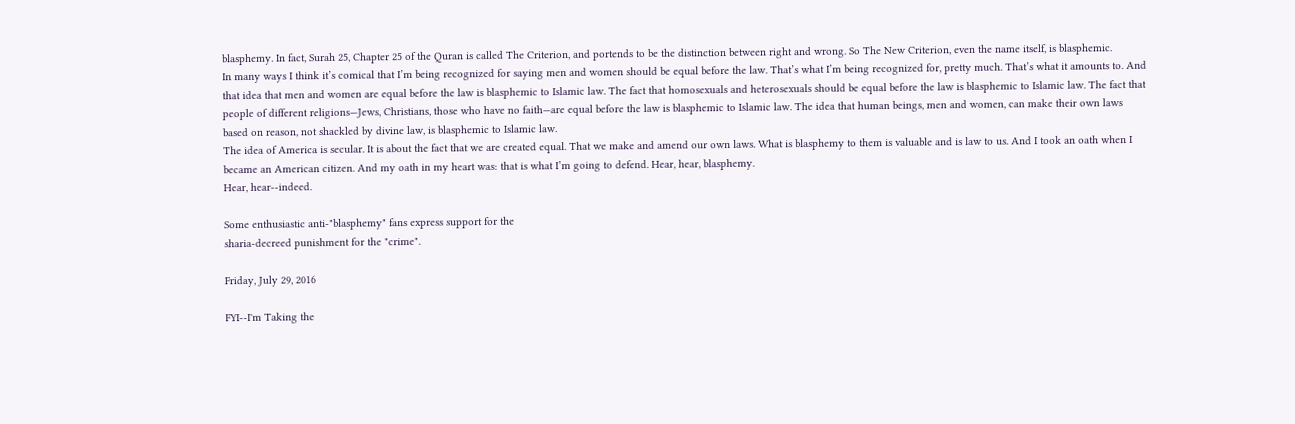blasphemy. In fact, Surah 25, Chapter 25 of the Quran is called The Criterion, and portends to be the distinction between right and wrong. So The New Criterion, even the name itself, is blasphemic.
In many ways I think it’s comical that I’m being recognized for saying men and women should be equal before the law. That’s what I’m being recognized for, pretty much. That’s what it amounts to. And that idea that men and women are equal before the law is blasphemic to Islamic law. The fact that homosexuals and heterosexuals should be equal before the law is blasphemic to Islamic law. The fact that people of different religions—Jews, Christians, those who have no faith—are equal before the law is blasphemic to Islamic law. The idea that human beings, men and women, can make their own laws based on reason, not shackled by divine law, is blasphemic to Islamic law.
The idea of America is secular. It is about the fact that we are created equal. That we make and amend our own laws. What is blasphemy to them is valuable and is law to us. And I took an oath when I became an American citizen. And my oath in my heart was: that is what I’m going to defend. Hear, hear, blasphemy.
Hear, hear--indeed.

Some enthusiastic anti-"blasphemy" fans express support for the
sharia-decreed punishment for the "crime".

Friday, July 29, 2016

FYI--I'm Taking the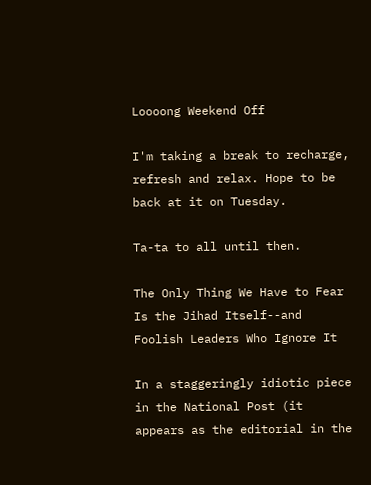Loooong Weekend Off

I'm taking a break to recharge, refresh and relax. Hope to be back at it on Tuesday.

Ta-ta to all until then.

The Only Thing We Have to Fear Is the Jihad Itself--and Foolish Leaders Who Ignore It

In a staggeringly idiotic piece in the National Post (it appears as the editorial in the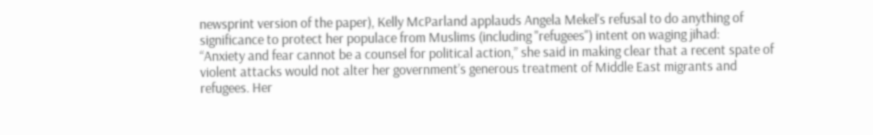newsprint version of the paper), Kelly McParland applauds Angela Mekel's refusal to do anything of significance to protect her populace from Muslims (including "refugees") intent on waging jihad:
“Anxiety and fear cannot be a counsel for political action,” she said in making clear that a recent spate of violent attacks would not alter her government’s generous treatment of Middle East migrants and refugees. Her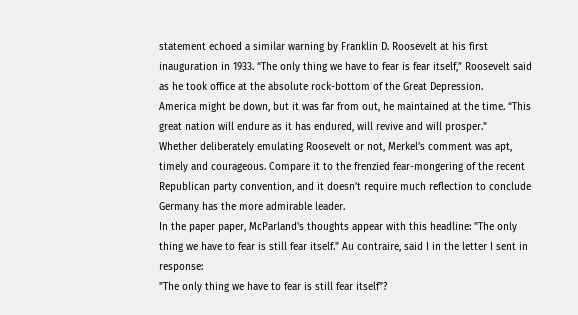statement echoed a similar warning by Franklin D. Roosevelt at his first inauguration in 1933. “The only thing we have to fear is fear itself,” Roosevelt said as he took office at the absolute rock-bottom of the Great Depression.
America might be down, but it was far from out, he maintained at the time. “This great nation will endure as it has endured, will revive and will prosper.”
Whether deliberately emulating Roosevelt or not, Merkel’s comment was apt, timely and courageous. Compare it to the frenzied fear-mongering of the recent Republican party convention, and it doesn’t require much reflection to conclude Germany has the more admirable leader.
In the paper paper, McParland's thoughts appear with this headline: "The only thing we have to fear is still fear itself." Au contraire, said I in the letter I sent in response:
"The only thing we have to fear is still fear itself"?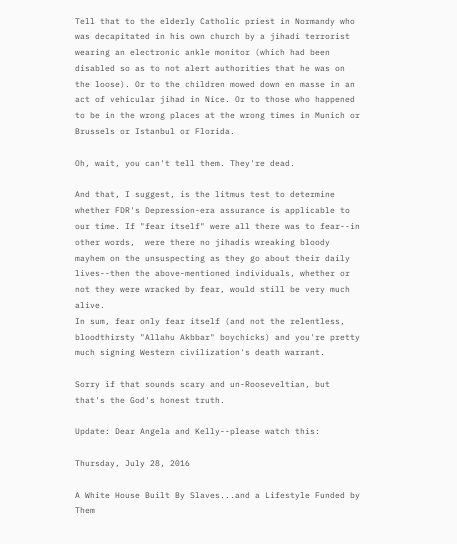Tell that to the elderly Catholic priest in Normandy who was decapitated in his own church by a jihadi terrorist wearing an electronic ankle monitor (which had been disabled so as to not alert authorities that he was on the loose). Or to the children mowed down en masse in an act of vehicular jihad in Nice. Or to those who happened to be in the wrong places at the wrong times in Munich or Brussels or Istanbul or Florida.

Oh, wait, you can't tell them. They're dead.

And that, I suggest, is the litmus test to determine whether FDR's Depression-era assurance is applicable to our time. If "fear itself" were all there was to fear--in other words,  were there no jihadis wreaking bloody mayhem on the unsuspecting as they go about their daily lives--then the above-mentioned individuals, whether or not they were wracked by fear, would still be very much alive.
In sum, fear only fear itself (and not the relentless, bloodthirsty "Allahu Akbbar" boychicks) and you're pretty much signing Western civilization's death warrant.

Sorry if that sounds scary and un-Rooseveltian, but that's the God's honest truth.

Update: Dear Angela and Kelly--please watch this:

Thursday, July 28, 2016

A White House Built By Slaves...and a Lifestyle Funded by Them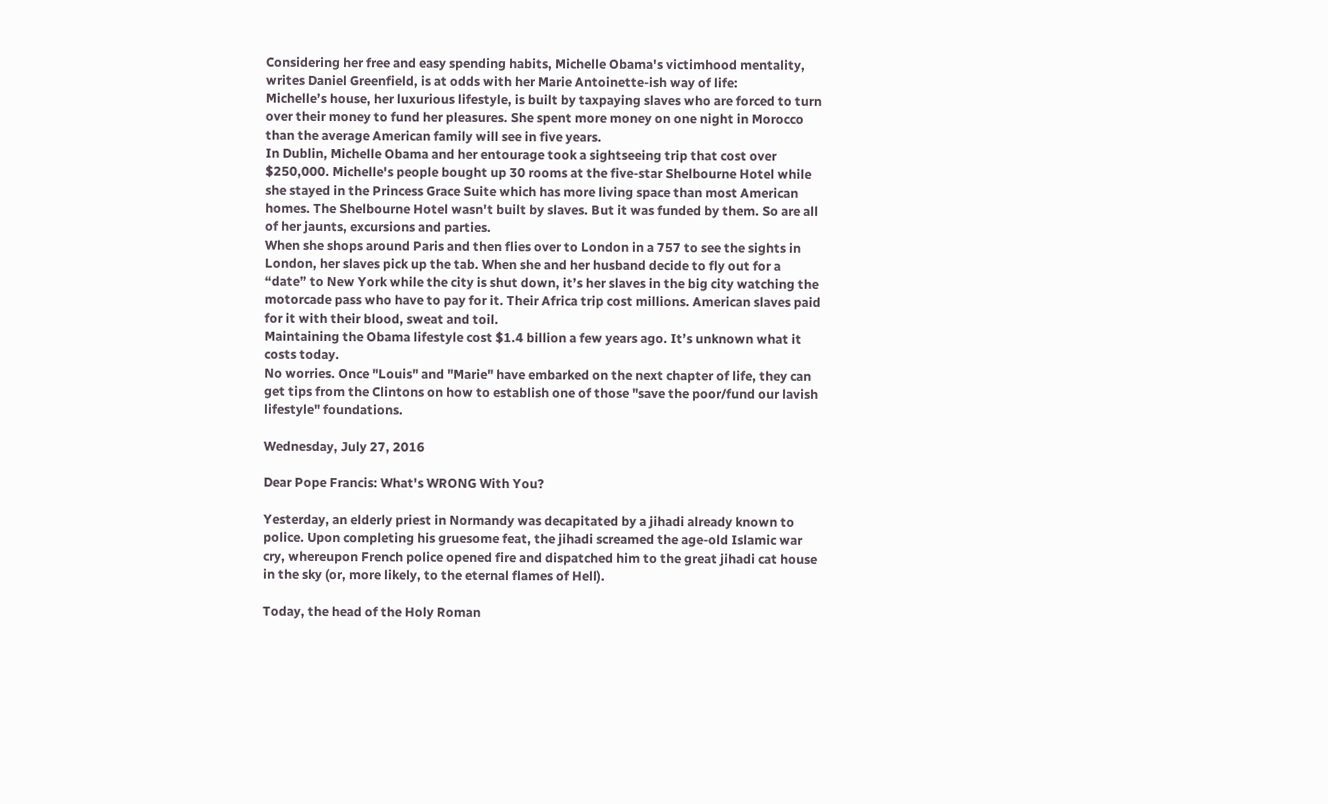Considering her free and easy spending habits, Michelle Obama's victimhood mentality, writes Daniel Greenfield, is at odds with her Marie Antoinette-ish way of life:
Michelle’s house, her luxurious lifestyle, is built by taxpaying slaves who are forced to turn over their money to fund her pleasures. She spent more money on one night in Morocco than the average American family will see in five years.
In Dublin, Michelle Obama and her entourage took a sightseeing trip that cost over $250,000. Michelle's people bought up 30 rooms at the five-star Shelbourne Hotel while she stayed in the Princess Grace Suite which has more living space than most American homes. The Shelbourne Hotel wasn't built by slaves. But it was funded by them. So are all of her jaunts, excursions and parties.
When she shops around Paris and then flies over to London in a 757 to see the sights in London, her slaves pick up the tab. When she and her husband decide to fly out for a “date” to New York while the city is shut down, it’s her slaves in the big city watching the motorcade pass who have to pay for it. Their Africa trip cost millions. American slaves paid for it with their blood, sweat and toil.
Maintaining the Obama lifestyle cost $1.4 billion a few years ago. It’s unknown what it costs today.
No worries. Once "Louis" and "Marie" have embarked on the next chapter of life, they can get tips from the Clintons on how to establish one of those "save the poor/fund our lavish lifestyle" foundations.

Wednesday, July 27, 2016

Dear Pope Francis: What's WRONG With You?

Yesterday, an elderly priest in Normandy was decapitated by a jihadi already known to police. Upon completing his gruesome feat, the jihadi screamed the age-old Islamic war cry, whereupon French police opened fire and dispatched him to the great jihadi cat house in the sky (or, more likely, to the eternal flames of Hell).

Today, the head of the Holy Roman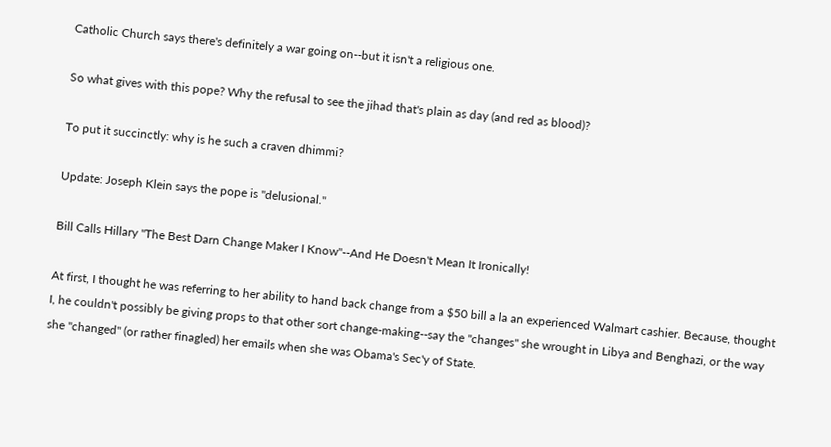Catholic Church says there's definitely a war going on--but it isn't a religious one.

So what gives with this pope? Why the refusal to see the jihad that's plain as day (and red as blood)?

To put it succinctly: why is he such a craven dhimmi?

Update: Joseph Klein says the pope is "delusional."

Bill Calls Hillary "The Best Darn Change Maker I Know"--And He Doesn't Mean It Ironically!

At first, I thought he was referring to her ability to hand back change from a $50 bill a la an experienced Walmart cashier. Because, thought I, he couldn't possibly be giving props to that other sort change-making--say the "changes" she wrought in Libya and Benghazi, or the way she "changed" (or rather finagled) her emails when she was Obama's Sec'y of State.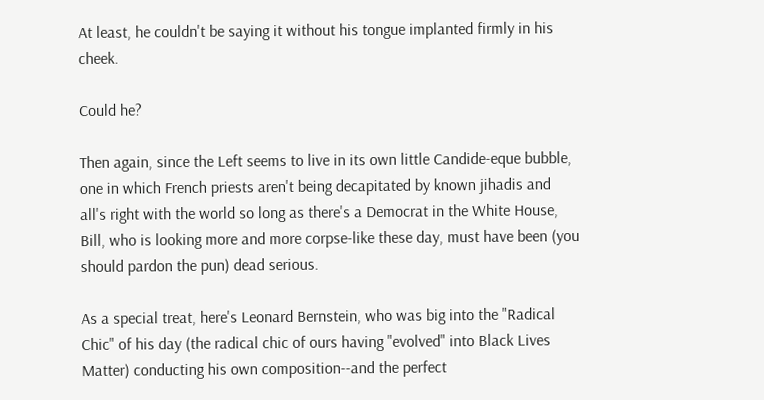At least, he couldn't be saying it without his tongue implanted firmly in his cheek.

Could he?

Then again, since the Left seems to live in its own little Candide-eque bubble, one in which French priests aren't being decapitated by known jihadis and all's right with the world so long as there's a Democrat in the White House, Bill, who is looking more and more corpse-like these day, must have been (you should pardon the pun) dead serious.

As a special treat, here's Leonard Bernstein, who was big into the "Radical Chic" of his day (the radical chic of ours having "evolved" into Black Lives Matter) conducting his own composition--and the perfect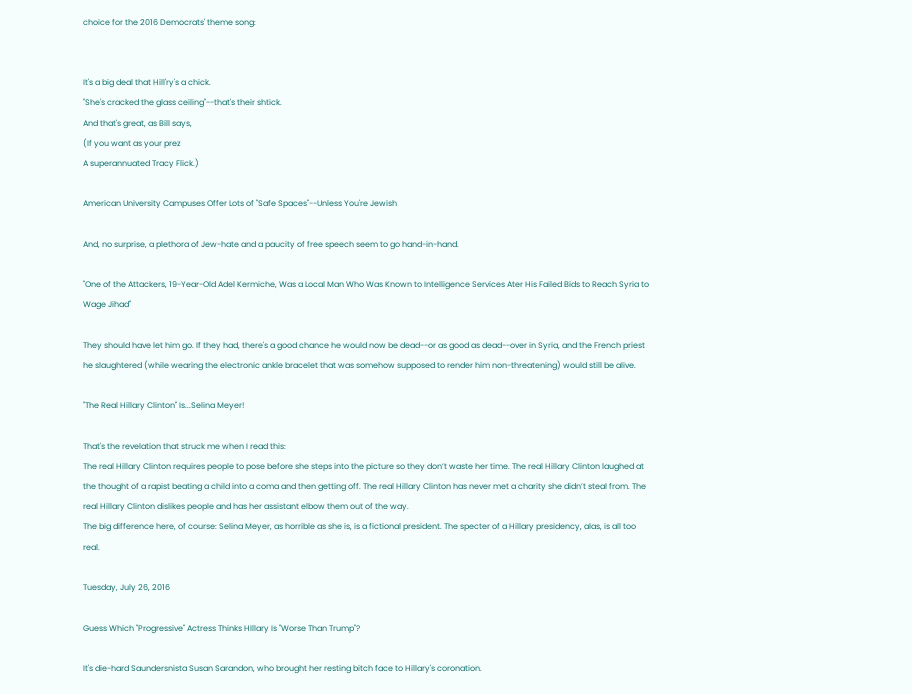choice for the 2016 Democrats' theme song:


It's a big deal that Hill'ry's a chick.
"She's cracked the glass ceiling"--that's their shtick.
And that's great, as Bill says,
(If you want as your prez
A superannuated Tracy Flick.)

American University Campuses Offer Lots of "Safe Spaces"--Unless You're Jewish

And, no surprise, a plethora of Jew-hate and a paucity of free speech seem to go hand-in-hand.

"One of the Attackers, 19-Year-Old Adel Kermiche, Was a Local Man Who Was Known to Intelligence Services Ater His Failed Bids to Reach Syria to Wage Jihad"

They should have let him go. If they had, there's a good chance he would now be dead--or as good as dead--over in Syria, and the French priest he slaughtered (while wearing the electronic ankle bracelet that was somehow supposed to render him non-threatening) would still be alive.

"The Real Hillary Clinton" Is...Selina Meyer!

That's the revelation that struck me when I read this:
The real Hillary Clinton requires people to pose before she steps into the picture so they don’t waste her time. The real Hillary Clinton laughed at the thought of a rapist beating a child into a coma and then getting off. The real Hillary Clinton has never met a charity she didn’t steal from. The real Hillary Clinton dislikes people and has her assistant elbow them out of the way.
The big difference here, of course: Selina Meyer, as horrible as she is, is a fictional president. The specter of a Hillary presidency, alas, is all too real.

Tuesday, July 26, 2016

Guess Which "Progressive" Actress Thinks HIllary Is "Worse Than Trump"?

It's die-hard Saundersnista Susan Sarandon, who brought her resting bitch face to Hillary's coronation.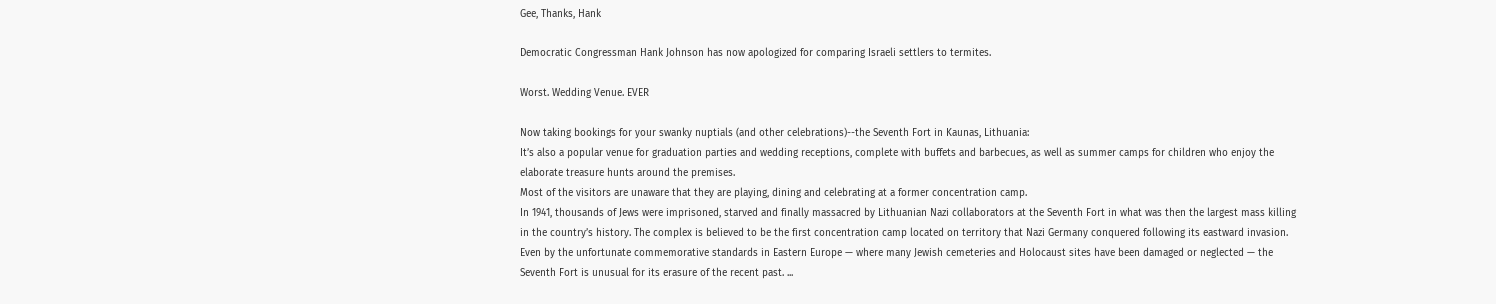Gee, Thanks, Hank

Democratic Congressman Hank Johnson has now apologized for comparing Israeli settlers to termites.

Worst. Wedding Venue. EVER

Now taking bookings for your swanky nuptials (and other celebrations)--the Seventh Fort in Kaunas, Lithuania:
It’s also a popular venue for graduation parties and wedding receptions, complete with buffets and barbecues, as well as summer camps for children who enjoy the elaborate treasure hunts around the premises.
Most of the visitors are unaware that they are playing, dining and celebrating at a former concentration camp.
In 1941, thousands of Jews were imprisoned, starved and finally massacred by Lithuanian Nazi collaborators at the Seventh Fort in what was then the largest mass killing in the country’s history. The complex is believed to be the first concentration camp located on territory that Nazi Germany conquered following its eastward invasion.
Even by the unfortunate commemorative standards in Eastern Europe — where many Jewish cemeteries and Holocaust sites have been damaged or neglected — the Seventh Fort is unusual for its erasure of the recent past. ...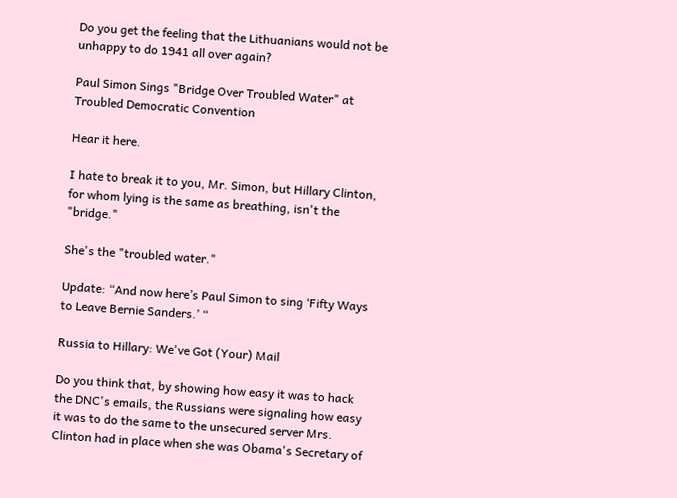Do you get the feeling that the Lithuanians would not be unhappy to do 1941 all over again?

Paul Simon Sings "Bridge Over Troubled Water" at Troubled Democratic Convention

Hear it here.

I hate to break it to you, Mr. Simon, but Hillary Clinton, for whom lying is the same as breathing, isn't the "bridge."

She's the "troubled water."

Update: “And now here’s Paul Simon to sing ‘Fifty Ways to Leave Bernie Sanders.’ “

Russia to Hillary: We've Got (Your) Mail

Do you think that, by showing how easy it was to hack the DNC's emails, the Russians were signaling how easy it was to do the same to the unsecured server Mrs. Clinton had in place when she was Obama's Secretary of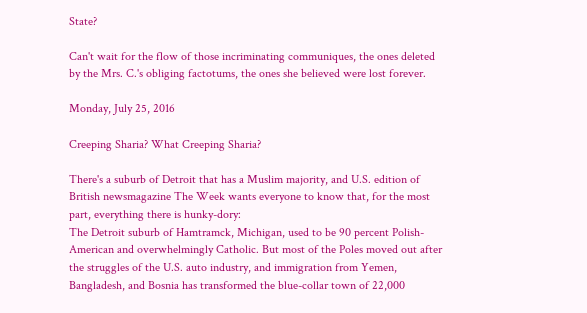State?

Can't wait for the flow of those incriminating communiques, the ones deleted by the Mrs. C.'s obliging factotums, the ones she believed were lost forever.

Monday, July 25, 2016

Creeping Sharia? What Creeping Sharia?

There's a suburb of Detroit that has a Muslim majority, and U.S. edition of British newsmagazine The Week wants everyone to know that, for the most part, everything there is hunky-dory:
The Detroit suburb of Hamtramck, Michigan, used to be 90 percent Polish-American and overwhelmingly Catholic. But most of the Poles moved out after the struggles of the U.S. auto industry, and immigration from Yemen, Bangladesh, and Bosnia has transformed the blue-collar town of 22,000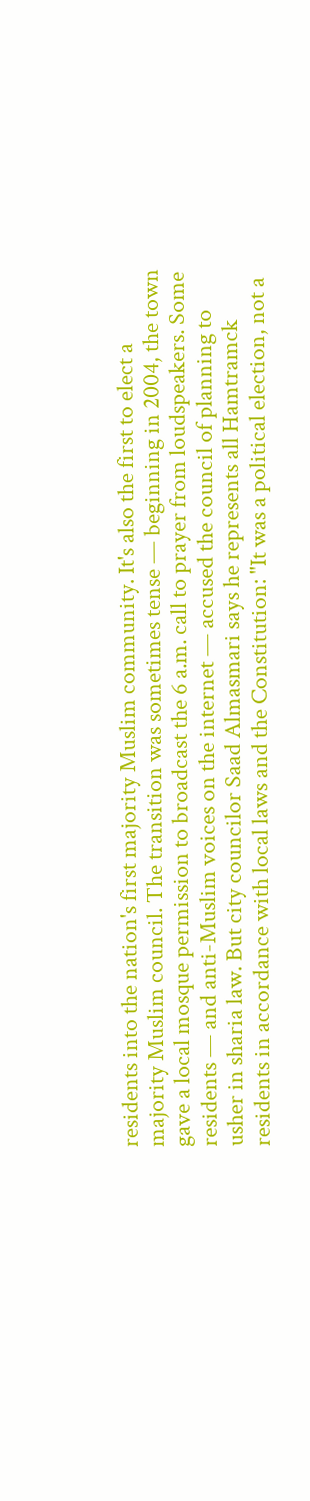residents into the nation's first majority Muslim community. It's also the first to elect a majority Muslim council. The transition was sometimes tense — beginning in 2004, the town gave a local mosque permission to broadcast the 6 a.m. call to prayer from loudspeakers. Some residents — and anti-Muslim voices on the internet — accused the council of planning to usher in sharia law. But city councilor Saad Almasmari says he represents all Hamtramck residents in accordance with local laws and the Constitution: "It was a political election, not a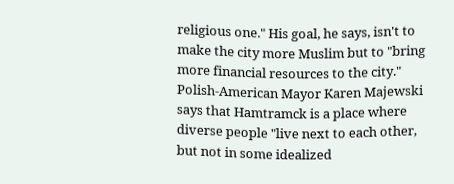religious one." His goal, he says, isn't to make the city more Muslim but to "bring more financial resources to the city." Polish-American Mayor Karen Majewski says that Hamtramck is a place where diverse people "live next to each other, but not in some idealized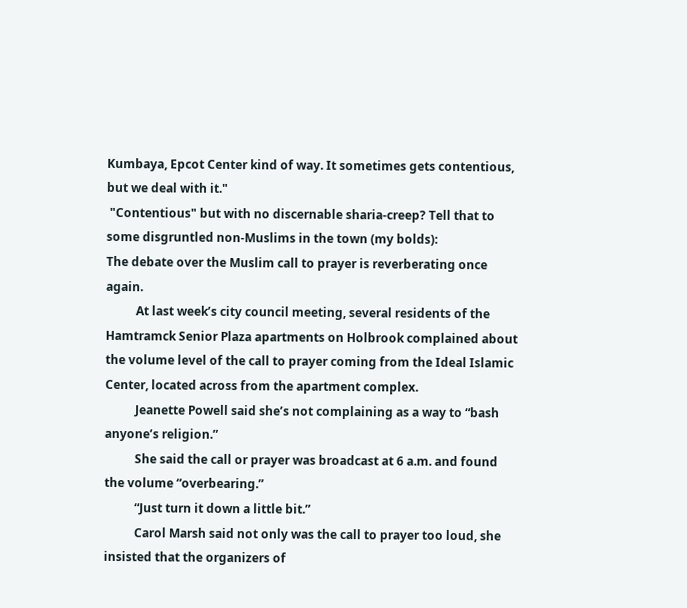Kumbaya, Epcot Center kind of way. It sometimes gets contentious, but we deal with it."
 "Contentious" but with no discernable sharia-creep? Tell that to some disgruntled non-Muslims in the town (my bolds):
The debate over the Muslim call to prayer is reverberating once again.
          At last week’s city council meeting, several residents of the Hamtramck Senior Plaza apartments on Holbrook complained about the volume level of the call to prayer coming from the Ideal Islamic Center, located across from the apartment complex.
          Jeanette Powell said she’s not complaining as a way to “bash anyone’s religion.”
          She said the call or prayer was broadcast at 6 a.m. and found the volume “overbearing.”
          “Just turn it down a little bit.”
          Carol Marsh said not only was the call to prayer too loud, she insisted that the organizers of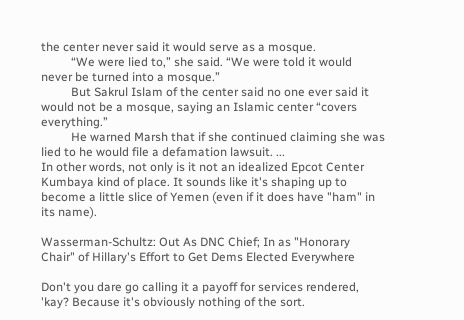the center never said it would serve as a mosque.
          “We were lied to,” she said. “We were told it would never be turned into a mosque.”
          But Sakrul Islam of the center said no one ever said it would not be a mosque, saying an Islamic center “covers everything.”
          He warned Marsh that if she continued claiming she was lied to he would file a defamation lawsuit. ...
In other words, not only is it not an idealized Epcot Center Kumbaya kind of place. It sounds like it's shaping up to become a little slice of Yemen (even if it does have "ham" in its name).

Wasserman-Schultz: Out As DNC Chief; In as "Honorary Chair" of Hillary's Effort to Get Dems Elected Everywhere

Don't you dare go calling it a payoff for services rendered, 'kay? Because it's obviously nothing of the sort.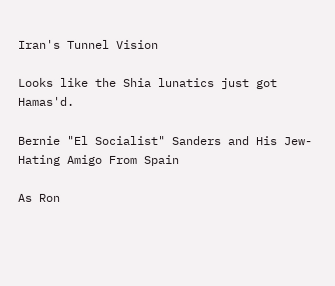Iran's Tunnel Vision

Looks like the Shia lunatics just got Hamas'd.

Bernie "El Socialist" Sanders and His Jew-Hating Amigo From Spain

As Ron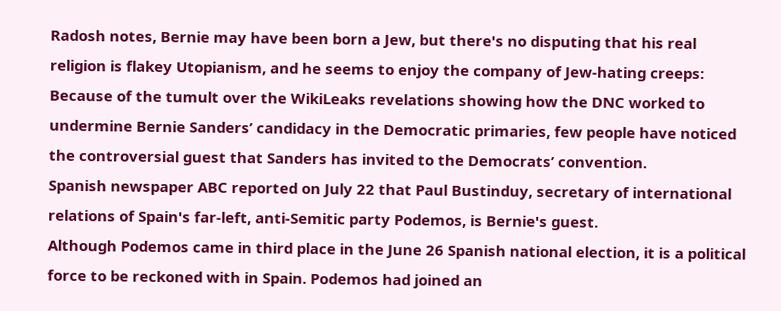Radosh notes, Bernie may have been born a Jew, but there's no disputing that his real religion is flakey Utopianism, and he seems to enjoy the company of Jew-hating creeps:
Because of the tumult over the WikiLeaks revelations showing how the DNC worked to undermine Bernie Sanders’ candidacy in the Democratic primaries, few people have noticed the controversial guest that Sanders has invited to the Democrats’ convention.
Spanish newspaper ABC reported on July 22 that Paul Bustinduy, secretary of international relations of Spain's far-left, anti-Semitic party Podemos, is Bernie's guest.
Although Podemos came in third place in the June 26 Spanish national election, it is a political force to be reckoned with in Spain. Podemos had joined an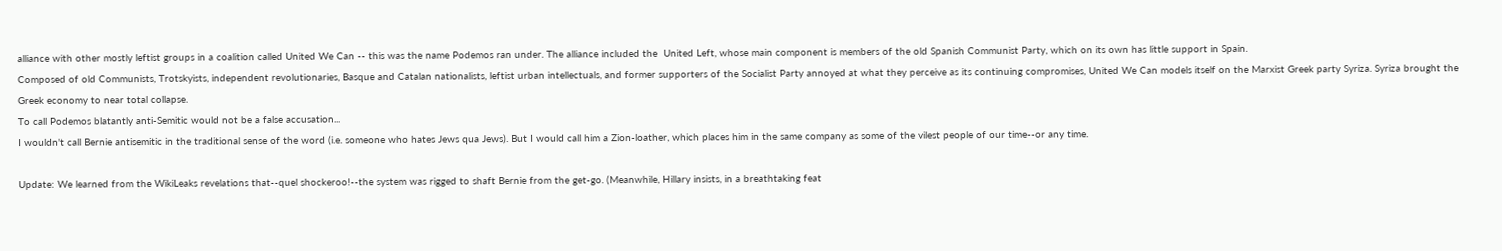alliance with other mostly leftist groups in a coalition called United We Can -- this was the name Podemos ran under. The alliance included the  United Left, whose main component is members of the old Spanish Communist Party, which on its own has little support in Spain.
Composed of old Communists, Trotskyists, independent revolutionaries, Basque and Catalan nationalists, leftist urban intellectuals, and former supporters of the Socialist Party annoyed at what they perceive as its continuing compromises, United We Can models itself on the Marxist Greek party Syriza. Syriza brought the Greek economy to near total collapse.
To call Podemos blatantly anti-Semitic would not be a false accusation...
I wouldn't call Bernie antisemitic in the traditional sense of the word (i.e. someone who hates Jews qua Jews). But I would call him a Zion-loather, which places him in the same company as some of the vilest people of our time--or any time.

Update: We learned from the WikiLeaks revelations that--quel shockeroo!--the system was rigged to shaft Bernie from the get-go. (Meanwhile, Hillary insists, in a breathtaking feat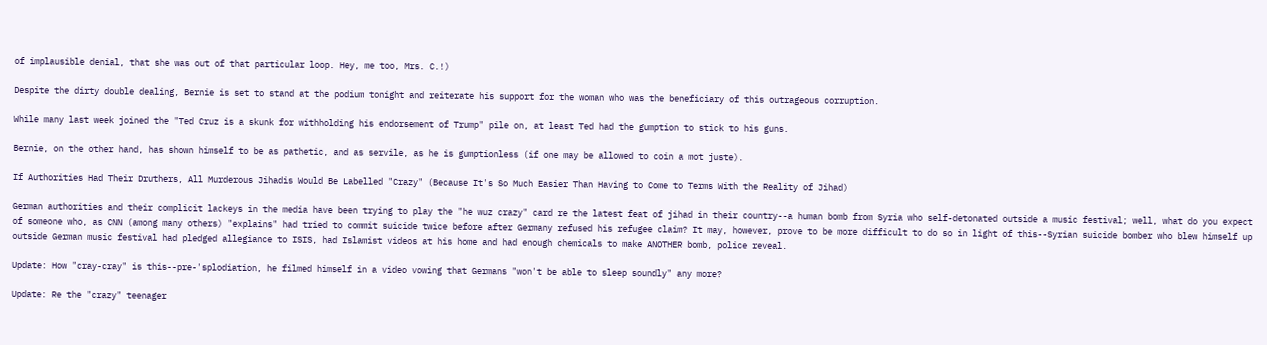of implausible denial, that she was out of that particular loop. Hey, me too, Mrs. C.!)

Despite the dirty double dealing, Bernie is set to stand at the podium tonight and reiterate his support for the woman who was the beneficiary of this outrageous corruption.

While many last week joined the "Ted Cruz is a skunk for withholding his endorsement of Trump" pile on, at least Ted had the gumption to stick to his guns.

Bernie, on the other hand, has shown himself to be as pathetic, and as servile, as he is gumptionless (if one may be allowed to coin a mot juste).

If Authorities Had Their Druthers, All Murderous Jihadis Would Be Labelled "Crazy" (Because It's So Much Easier Than Having to Come to Terms With the Reality of Jihad)

German authorities and their complicit lackeys in the media have been trying to play the "he wuz crazy" card re the latest feat of jihad in their country--a human bomb from Syria who self-detonated outside a music festival; well, what do you expect of someone who, as CNN (among many others) "explains" had tried to commit suicide twice before after Germany refused his refugee claim? It may, however, prove to be more difficult to do so in light of this--Syrian suicide bomber who blew himself up outside German music festival had pledged allegiance to ISIS, had Islamist videos at his home and had enough chemicals to make ANOTHER bomb, police reveal.

Update: How "cray-cray" is this--pre-'splodiation, he filmed himself in a video vowing that Germans "won't be able to sleep soundly" any more?

Update: Re the "crazy" teenager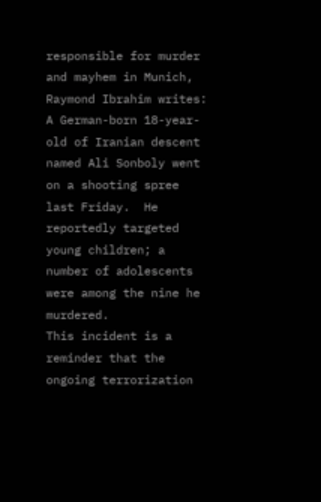responsible for murder and mayhem in Munich, Raymond Ibrahim writes:
A German-born 18-year-old of Iranian descent named Ali Sonboly went on a shooting spree last Friday.  He reportedly targeted young children; a number of adolescents were among the nine he murdered.
This incident is a reminder that the ongoing terrorization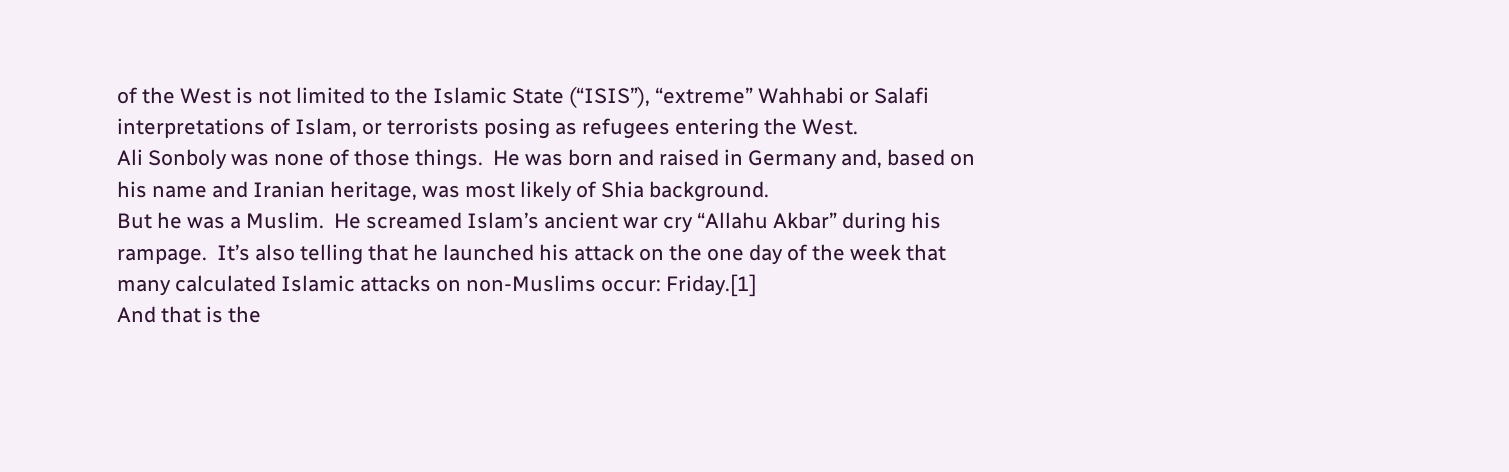of the West is not limited to the Islamic State (“ISIS”), “extreme” Wahhabi or Salafi interpretations of Islam, or terrorists posing as refugees entering the West.
Ali Sonboly was none of those things.  He was born and raised in Germany and, based on his name and Iranian heritage, was most likely of Shia background.
But he was a Muslim.  He screamed Islam’s ancient war cry “Allahu Akbar” during his rampage.  It’s also telling that he launched his attack on the one day of the week that many calculated Islamic attacks on non-Muslims occur: Friday.[1]
And that is the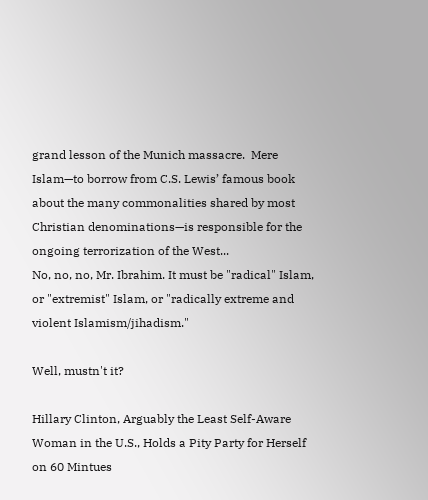grand lesson of the Munich massacre.  Mere Islam—to borrow from C.S. Lewis’ famous book about the many commonalities shared by most Christian denominations—is responsible for the ongoing terrorization of the West...
No, no, no, Mr. Ibrahim. It must be "radical" Islam, or "extremist" Islam, or "radically extreme and violent Islamism/jihadism."

Well, mustn't it?

Hillary Clinton, Arguably the Least Self-Aware Woman in the U.S., Holds a Pity Party for Herself on 60 Mintues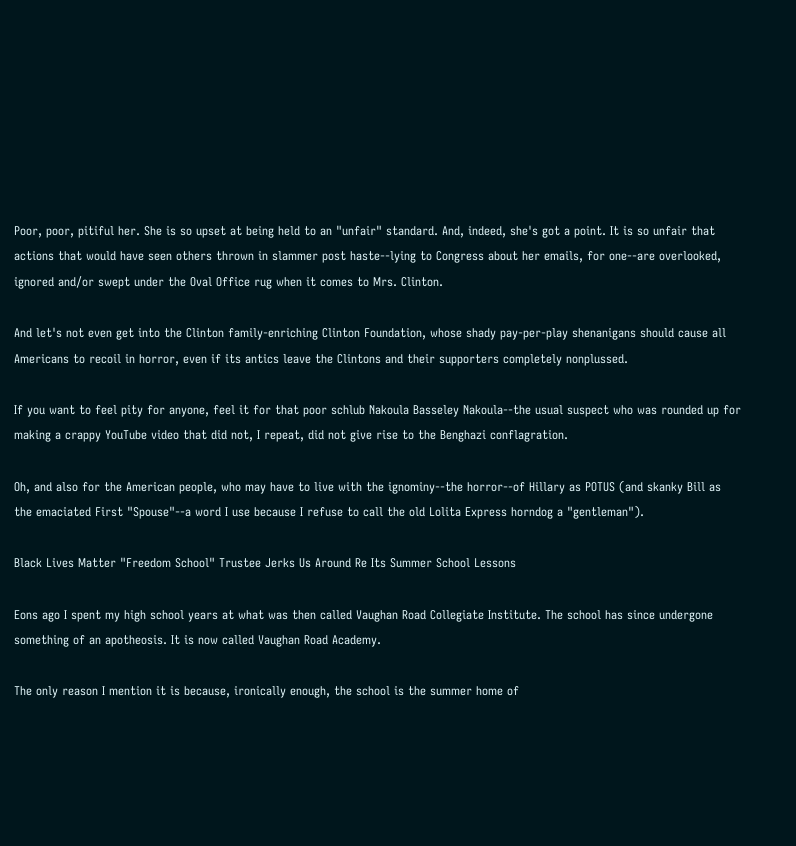Poor, poor, pitiful her. She is so upset at being held to an "unfair" standard. And, indeed, she's got a point. It is so unfair that actions that would have seen others thrown in slammer post haste--lying to Congress about her emails, for one--are overlooked, ignored and/or swept under the Oval Office rug when it comes to Mrs. Clinton.

And let's not even get into the Clinton family-enriching Clinton Foundation, whose shady pay-per-play shenanigans should cause all Americans to recoil in horror, even if its antics leave the Clintons and their supporters completely nonplussed.

If you want to feel pity for anyone, feel it for that poor schlub Nakoula Basseley Nakoula--the usual suspect who was rounded up for making a crappy YouTube video that did not, I repeat, did not give rise to the Benghazi conflagration.

Oh, and also for the American people, who may have to live with the ignominy--the horror--of Hillary as POTUS (and skanky Bill as the emaciated First "Spouse"--a word I use because I refuse to call the old Lolita Express horndog a "gentleman").

Black Lives Matter "Freedom School" Trustee Jerks Us Around Re Its Summer School Lessons

Eons ago I spent my high school years at what was then called Vaughan Road Collegiate Institute. The school has since undergone something of an apotheosis. It is now called Vaughan Road Academy.

The only reason I mention it is because, ironically enough, the school is the summer home of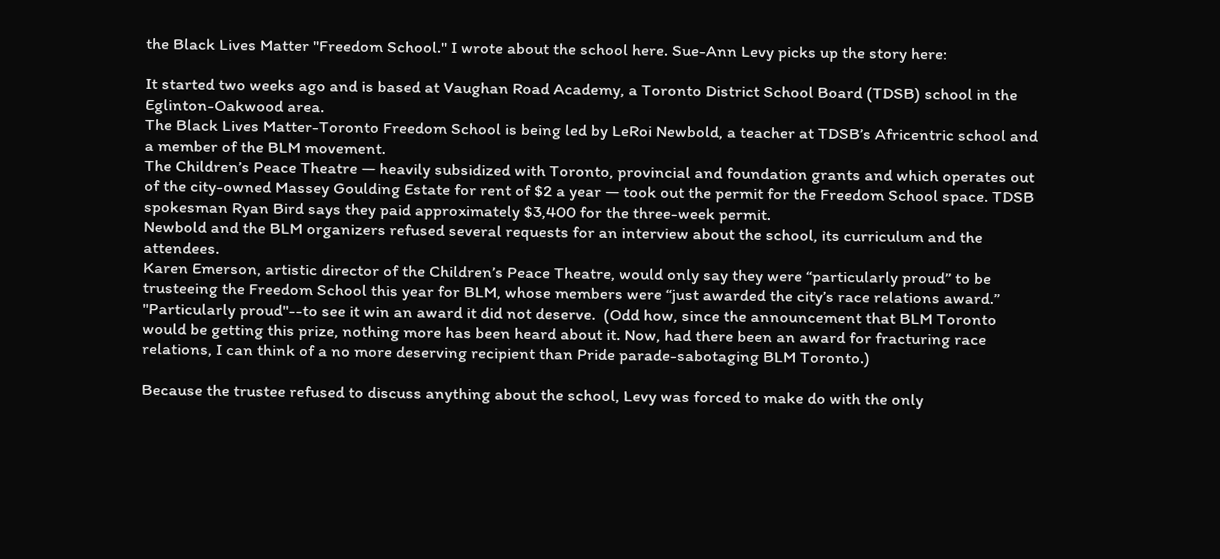the Black Lives Matter "Freedom School." I wrote about the school here. Sue-Ann Levy picks up the story here:

It started two weeks ago and is based at Vaughan Road Academy, a Toronto District School Board (TDSB) school in the Eglinton-Oakwood area.
The Black Lives Matter-Toronto Freedom School is being led by LeRoi Newbold, a teacher at TDSB’s Africentric school and a member of the BLM movement.
The Children’s Peace Theatre — heavily subsidized with Toronto, provincial and foundation grants and which operates out of the city-owned Massey Goulding Estate for rent of $2 a year — took out the permit for the Freedom School space. TDSB spokesman Ryan Bird says they paid approximately $3,400 for the three-week permit.
Newbold and the BLM organizers refused several requests for an interview about the school, its curriculum and the attendees.
Karen Emerson, artistic director of the Children’s Peace Theatre, would only say they were “particularly proud” to be trusteeing the Freedom School this year for BLM, whose members were “just awarded the city’s race relations award.”
"Particularly proud"--to see it win an award it did not deserve.  (Odd how, since the announcement that BLM Toronto would be getting this prize, nothing more has been heard about it. Now, had there been an award for fracturing race relations, I can think of a no more deserving recipient than Pride parade-sabotaging BLM Toronto.)

Because the trustee refused to discuss anything about the school, Levy was forced to make do with the only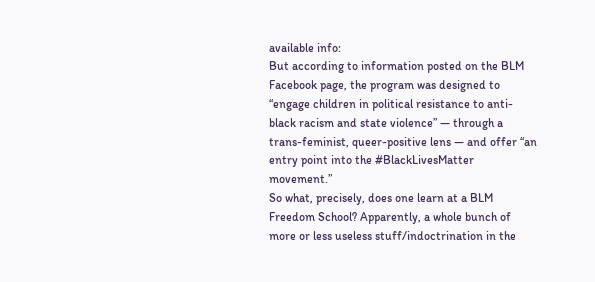available info:
But according to information posted on the BLM Facebook page, the program was designed to “engage children in political resistance to anti-black racism and state violence” — through a trans-feminist, queer-positive lens — and offer “an entry point into the #BlackLivesMatter movement.”
So what, precisely, does one learn at a BLM Freedom School? Apparently, a whole bunch of more or less useless stuff/indoctrination in the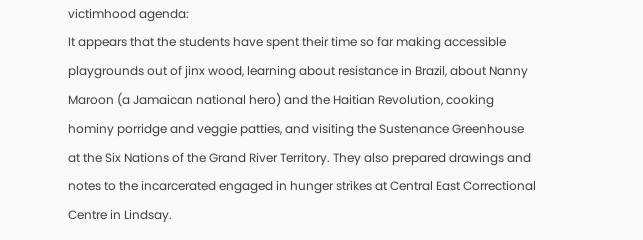victimhood agenda:
It appears that the students have spent their time so far making accessible playgrounds out of jinx wood, learning about resistance in Brazil, about Nanny Maroon (a Jamaican national hero) and the Haitian Revolution, cooking hominy porridge and veggie patties, and visiting the Sustenance Greenhouse at the Six Nations of the Grand River Territory. They also prepared drawings and notes to the incarcerated engaged in hunger strikes at Central East Correctional Centre in Lindsay.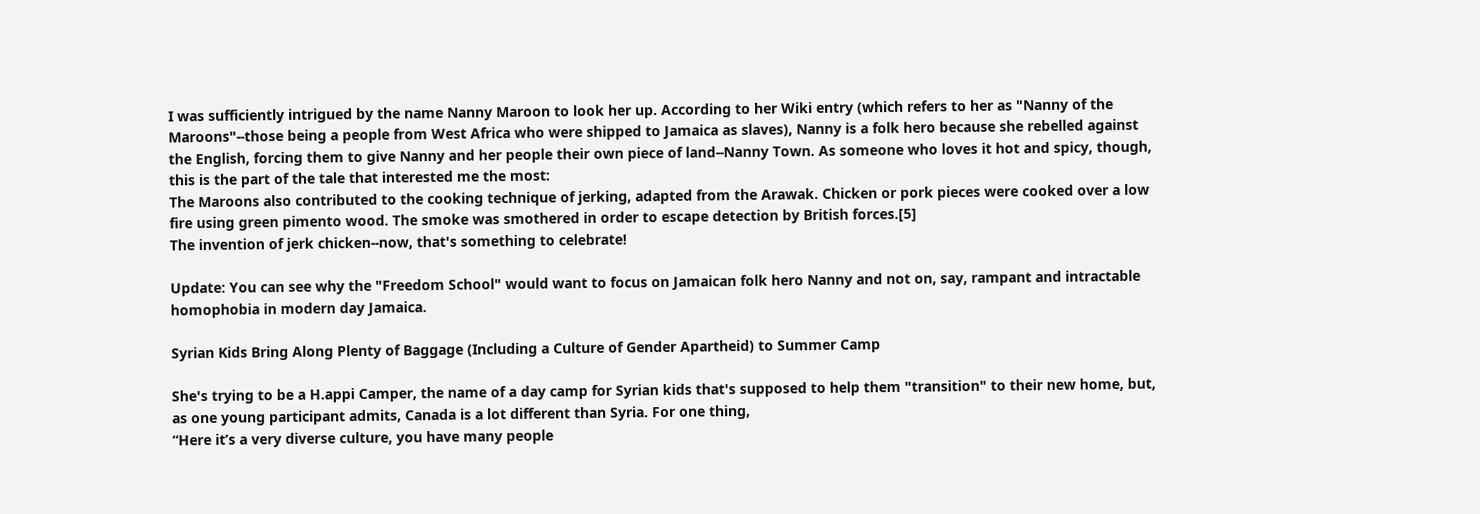I was sufficiently intrigued by the name Nanny Maroon to look her up. According to her Wiki entry (which refers to her as "Nanny of the Maroons"--those being a people from West Africa who were shipped to Jamaica as slaves), Nanny is a folk hero because she rebelled against the English, forcing them to give Nanny and her people their own piece of land--Nanny Town. As someone who loves it hot and spicy, though, this is the part of the tale that interested me the most:
The Maroons also contributed to the cooking technique of jerking, adapted from the Arawak. Chicken or pork pieces were cooked over a low fire using green pimento wood. The smoke was smothered in order to escape detection by British forces.[5]
The invention of jerk chicken--now, that's something to celebrate!

Update: You can see why the "Freedom School" would want to focus on Jamaican folk hero Nanny and not on, say, rampant and intractable homophobia in modern day Jamaica.

Syrian Kids Bring Along Plenty of Baggage (Including a Culture of Gender Apartheid) to Summer Camp

She's trying to be a H.appi Camper, the name of a day camp for Syrian kids that's supposed to help them "transition" to their new home, but, as one young participant admits, Canada is a lot different than Syria. For one thing,
“Here it’s a very diverse culture, you have many people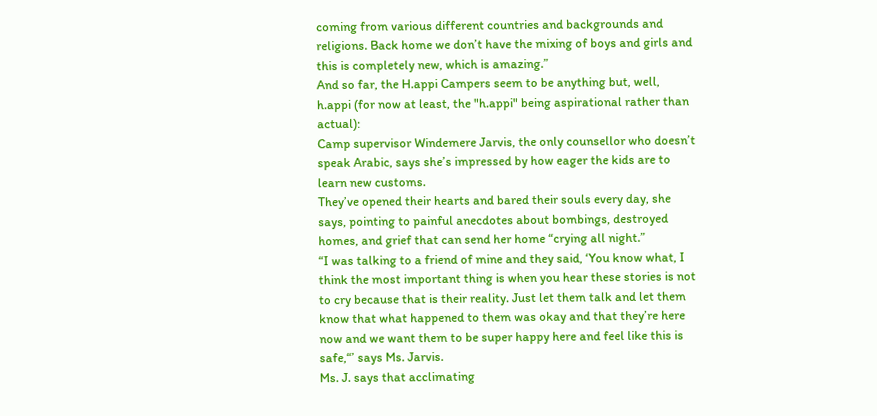coming from various different countries and backgrounds and religions. Back home we don’t have the mixing of boys and girls and this is completely new, which is amazing.”
And so far, the H.appi Campers seem to be anything but, well, h.appi (for now at least, the "h.appi" being aspirational rather than actual):
Camp supervisor Windemere Jarvis, the only counsellor who doesn’t speak Arabic, says she’s impressed by how eager the kids are to learn new customs.
They’ve opened their hearts and bared their souls every day, she says, pointing to painful anecdotes about bombings, destroyed homes, and grief that can send her home “crying all night.”
“I was talking to a friend of mine and they said, ‘You know what, I think the most important thing is when you hear these stories is not to cry because that is their reality. Just let them talk and let them know that what happened to them was okay and that they’re here now and we want them to be super happy here and feel like this is safe,“’ says Ms. Jarvis.
Ms. J. says that acclimating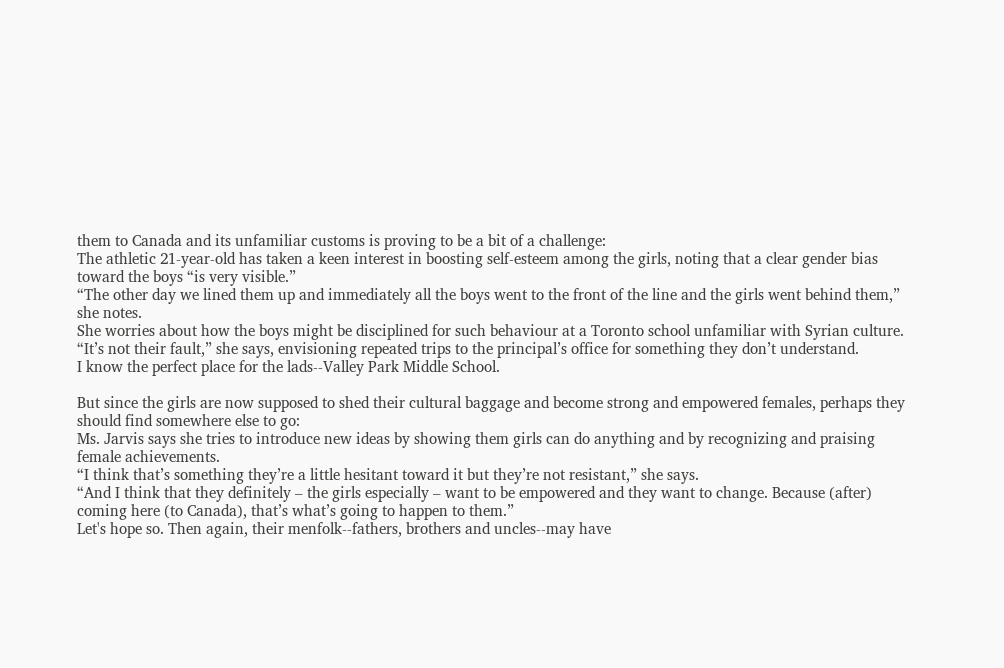them to Canada and its unfamiliar customs is proving to be a bit of a challenge:
The athletic 21-year-old has taken a keen interest in boosting self-esteem among the girls, noting that a clear gender bias toward the boys “is very visible.”
“The other day we lined them up and immediately all the boys went to the front of the line and the girls went behind them,” she notes.
She worries about how the boys might be disciplined for such behaviour at a Toronto school unfamiliar with Syrian culture.
“It’s not their fault,” she says, envisioning repeated trips to the principal’s office for something they don’t understand.
I know the perfect place for the lads--Valley Park Middle School.

But since the girls are now supposed to shed their cultural baggage and become strong and empowered females, perhaps they should find somewhere else to go:
Ms. Jarvis says she tries to introduce new ideas by showing them girls can do anything and by recognizing and praising female achievements.
“I think that’s something they’re a little hesitant toward it but they’re not resistant,” she says.
“And I think that they definitely – the girls especially – want to be empowered and they want to change. Because (after) coming here (to Canada), that’s what’s going to happen to them.”
Let's hope so. Then again, their menfolk--fathers, brothers and uncles--may have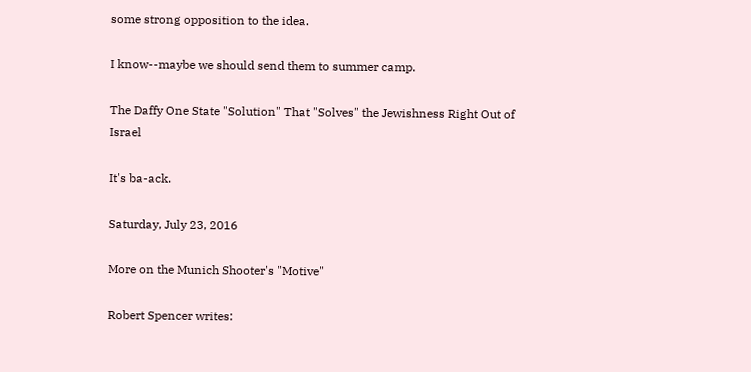some strong opposition to the idea.

I know--maybe we should send them to summer camp.

The Daffy One State "Solution" That "Solves" the Jewishness Right Out of Israel

It's ba-ack.

Saturday, July 23, 2016

More on the Munich Shooter's "Motive"

Robert Spencer writes: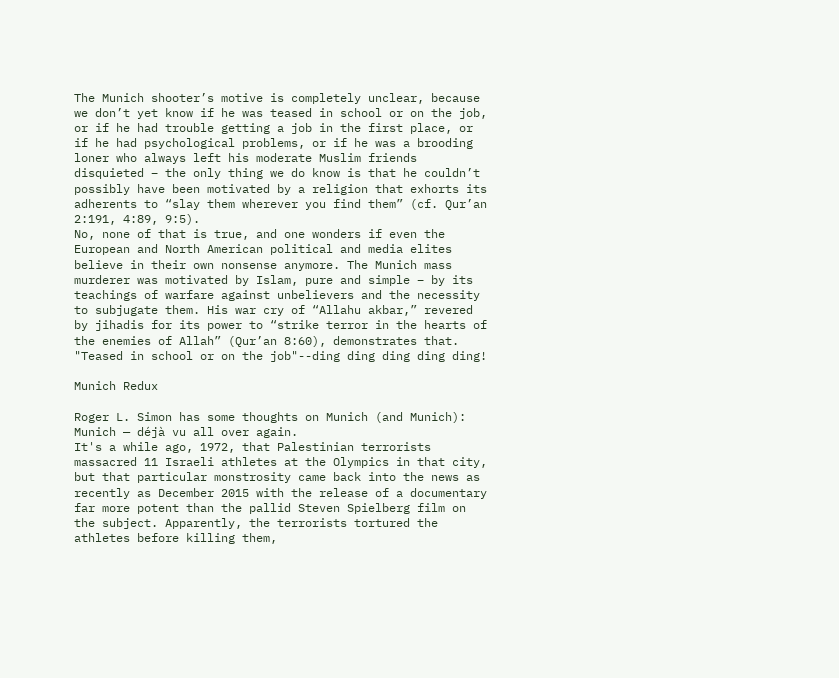The Munich shooter’s motive is completely unclear, because we don’t yet know if he was teased in school or on the job, or if he had trouble getting a job in the first place, or if he had psychological problems, or if he was a brooding loner who always left his moderate Muslim friends disquieted – the only thing we do know is that he couldn’t possibly have been motivated by a religion that exhorts its adherents to “slay them wherever you find them” (cf. Qur’an 2:191, 4:89, 9:5).
No, none of that is true, and one wonders if even the European and North American political and media elites believe in their own nonsense anymore. The Munich mass murderer was motivated by Islam, pure and simple – by its teachings of warfare against unbelievers and the necessity to subjugate them. His war cry of “Allahu akbar,” revered by jihadis for its power to “strike terror in the hearts of the enemies of Allah” (Qur’an 8:60), demonstrates that.
"Teased in school or on the job"--ding ding ding ding ding!

Munich Redux

Roger L. Simon has some thoughts on Munich (and Munich):
Munich — déjà vu all over again.
It's a while ago, 1972, that Palestinian terrorists massacred 11 Israeli athletes at the Olympics in that city, but that particular monstrosity came back into the news as recently as December 2015 with the release of a documentary far more potent than the pallid Steven Spielberg film on the subject. Apparently, the terrorists tortured the athletes before killing them,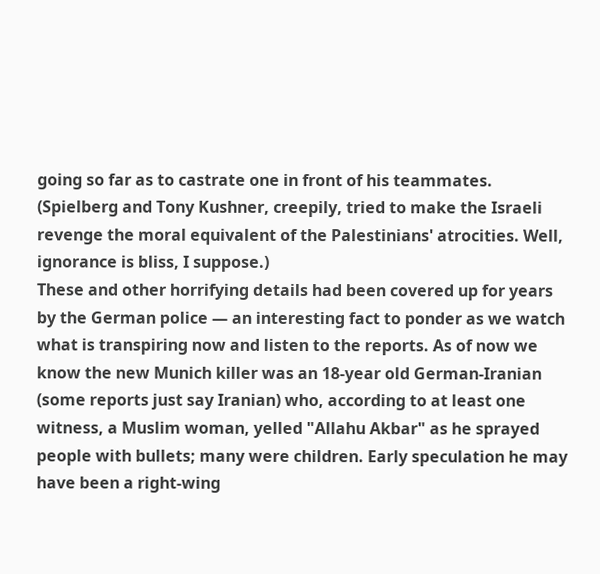going so far as to castrate one in front of his teammates. (Spielberg and Tony Kushner, creepily, tried to make the Israeli revenge the moral equivalent of the Palestinians' atrocities. Well, ignorance is bliss, I suppose.)
These and other horrifying details had been covered up for years by the German police — an interesting fact to ponder as we watch what is transpiring now and listen to the reports. As of now we know the new Munich killer was an 18-year old German-Iranian (some reports just say Iranian) who, according to at least one witness, a Muslim woman, yelled "Allahu Akbar" as he sprayed people with bullets; many were children. Early speculation he may have been a right-wing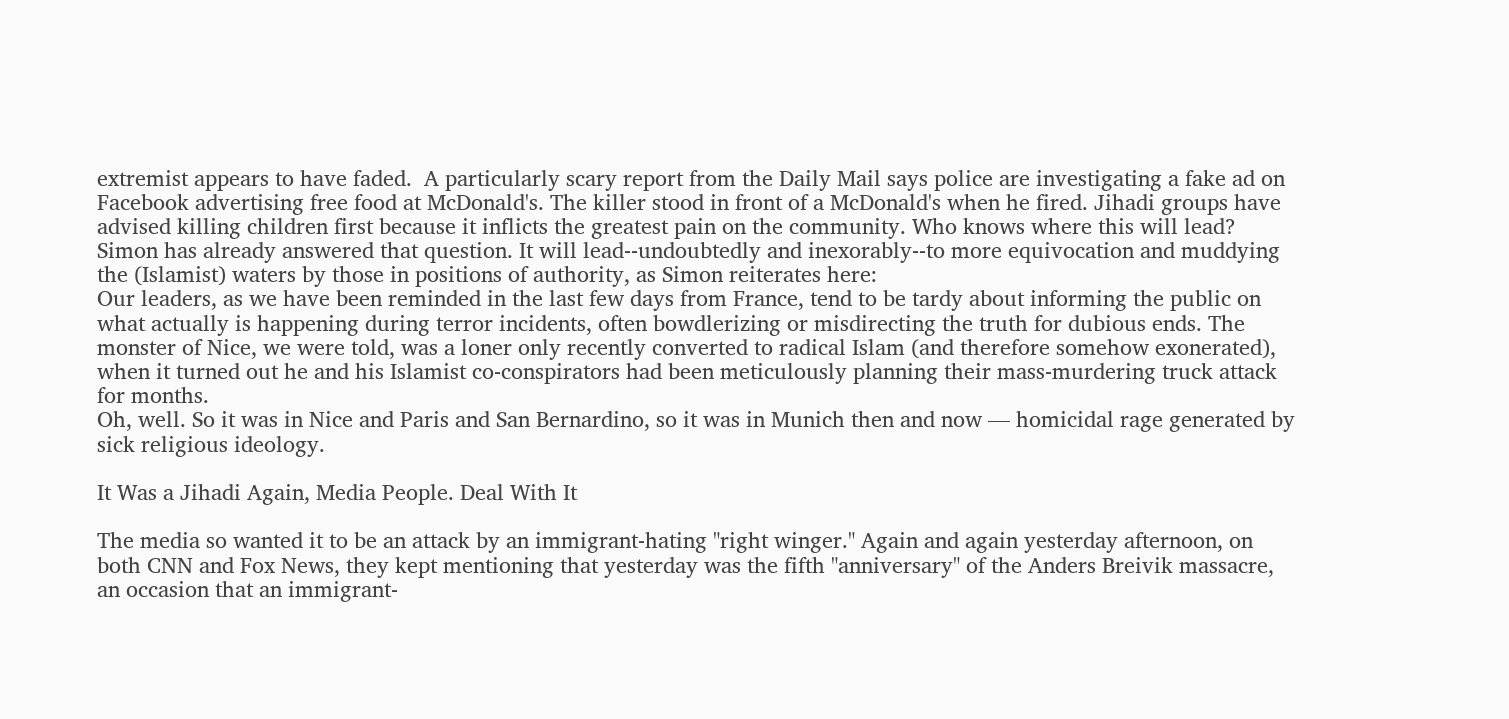extremist appears to have faded.  A particularly scary report from the Daily Mail says police are investigating a fake ad on Facebook advertising free food at McDonald's. The killer stood in front of a McDonald's when he fired. Jihadi groups have advised killing children first because it inflicts the greatest pain on the community. Who knows where this will lead?
Simon has already answered that question. It will lead--undoubtedly and inexorably--to more equivocation and muddying the (Islamist) waters by those in positions of authority, as Simon reiterates here:
Our leaders, as we have been reminded in the last few days from France, tend to be tardy about informing the public on what actually is happening during terror incidents, often bowdlerizing or misdirecting the truth for dubious ends. The monster of Nice, we were told, was a loner only recently converted to radical Islam (and therefore somehow exonerated), when it turned out he and his Islamist co-conspirators had been meticulously planning their mass-murdering truck attack for months.
Oh, well. So it was in Nice and Paris and San Bernardino, so it was in Munich then and now — homicidal rage generated by sick religious ideology.

It Was a Jihadi Again, Media People. Deal With It

The media so wanted it to be an attack by an immigrant-hating "right winger." Again and again yesterday afternoon, on both CNN and Fox News, they kept mentioning that yesterday was the fifth "anniversary" of the Anders Breivik massacre, an occasion that an immigrant-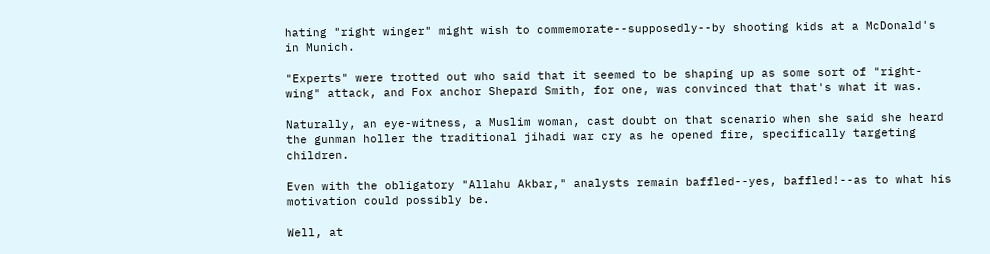hating "right winger" might wish to commemorate--supposedly--by shooting kids at a McDonald's in Munich.

"Experts" were trotted out who said that it seemed to be shaping up as some sort of "right-wing" attack, and Fox anchor Shepard Smith, for one, was convinced that that's what it was.

Naturally, an eye-witness, a Muslim woman, cast doubt on that scenario when she said she heard the gunman holler the traditional jihadi war cry as he opened fire, specifically targeting children.

Even with the obligatory "Allahu Akbar," analysts remain baffled--yes, baffled!--as to what his motivation could possibly be.

Well, at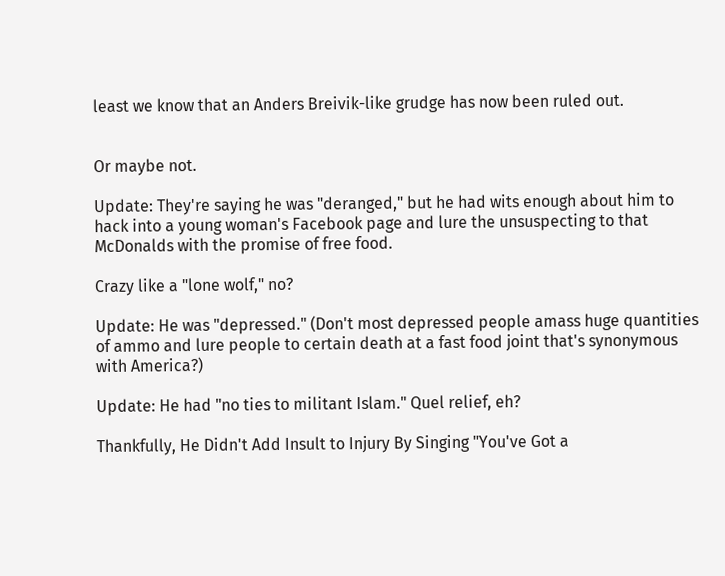least we know that an Anders Breivik-like grudge has now been ruled out.


Or maybe not.

Update: They're saying he was "deranged," but he had wits enough about him to hack into a young woman's Facebook page and lure the unsuspecting to that McDonalds with the promise of free food.

Crazy like a "lone wolf," no?

Update: He was "depressed." (Don't most depressed people amass huge quantities of ammo and lure people to certain death at a fast food joint that's synonymous with America?)

Update: He had "no ties to militant Islam." Quel relief, eh?

Thankfully, He Didn't Add Insult to Injury By Singing "You've Got a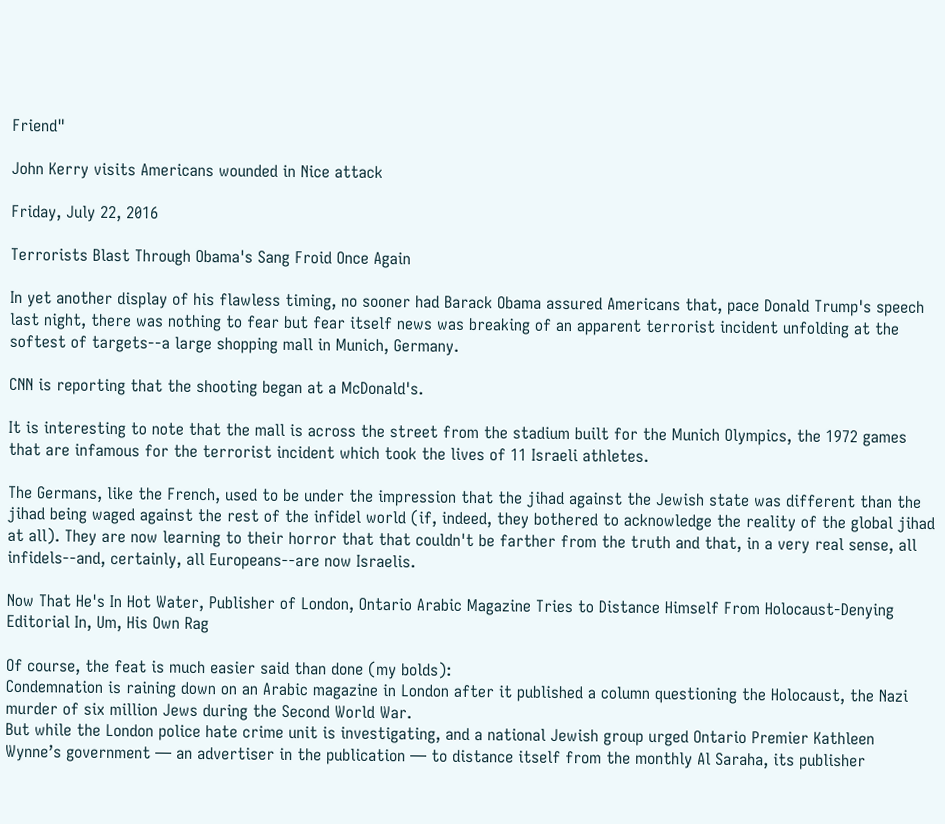Friend"

John Kerry visits Americans wounded in Nice attack

Friday, July 22, 2016

Terrorists Blast Through Obama's Sang Froid Once Again

In yet another display of his flawless timing, no sooner had Barack Obama assured Americans that, pace Donald Trump's speech last night, there was nothing to fear but fear itself news was breaking of an apparent terrorist incident unfolding at the softest of targets--a large shopping mall in Munich, Germany.

CNN is reporting that the shooting began at a McDonald's.

It is interesting to note that the mall is across the street from the stadium built for the Munich Olympics, the 1972 games that are infamous for the terrorist incident which took the lives of 11 Israeli athletes.

The Germans, like the French, used to be under the impression that the jihad against the Jewish state was different than the jihad being waged against the rest of the infidel world (if, indeed, they bothered to acknowledge the reality of the global jihad at all). They are now learning to their horror that that couldn't be farther from the truth and that, in a very real sense, all infidels--and, certainly, all Europeans--are now Israelis.

Now That He's In Hot Water, Publisher of London, Ontario Arabic Magazine Tries to Distance Himself From Holocaust-Denying Editorial In, Um, His Own Rag

Of course, the feat is much easier said than done (my bolds):
Condemnation is raining down on an Arabic magazine in London after it published a column questioning the Holocaust, the Nazi murder of six million Jews during the Second World War.
But while the London police hate crime unit is investigating, and a national Jewish group urged Ontario Premier Kathleen Wynne’s government — an advertiser in the publication — to distance itself from the monthly Al Saraha, its publisher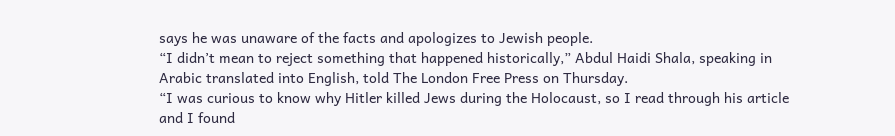says he was unaware of the facts and apologizes to Jewish people.
“I didn’t mean to reject something that happened historically,” Abdul Haidi Shala, speaking in Arabic translated into English, told The London Free Press on Thursday.
“I was curious to know why Hitler killed Jews during the Holocaust, so I read through his article and I found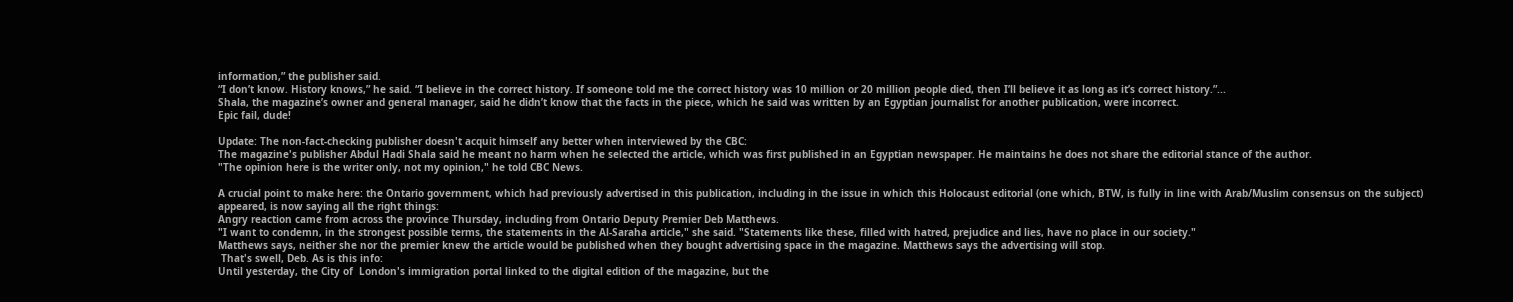information,” the publisher said.
“I don’t know. History knows,” he said. “I believe in the correct history. If someone told me the correct history was 10 million or 20 million people died, then I’ll believe it as long as it’s correct history.”...
Shala, the magazine’s owner and general manager, said he didn’t know that the facts in the piece, which he said was written by an Egyptian journalist for another publication, were incorrect.
Epic fail, dude!

Update: The non-fact-checking publisher doesn't acquit himself any better when interviewed by the CBC:
The magazine's publisher Abdul Hadi Shala said he meant no harm when he selected the article, which was first published in an Egyptian newspaper. He maintains he does not share the editorial stance of the author.
"The opinion here is the writer only, not my opinion," he told CBC News.

A crucial point to make here: the Ontario government, which had previously advertised in this publication, including in the issue in which this Holocaust editorial (one which, BTW, is fully in line with Arab/Muslim consensus on the subject) appeared, is now saying all the right things:
Angry reaction came from across the province Thursday, including from Ontario Deputy Premier Deb Matthews.
"I want to condemn, in the strongest possible terms, the statements in the Al-Saraha article," she said. "Statements like these, filled with hatred, prejudice and lies, have no place in our society."
Matthews says, neither she nor the premier knew the article would be published when they bought advertising space in the magazine. Matthews says the advertising will stop.
 That's swell, Deb. As is this info:
Until yesterday, the City of  London's immigration portal linked to the digital edition of the magazine, but the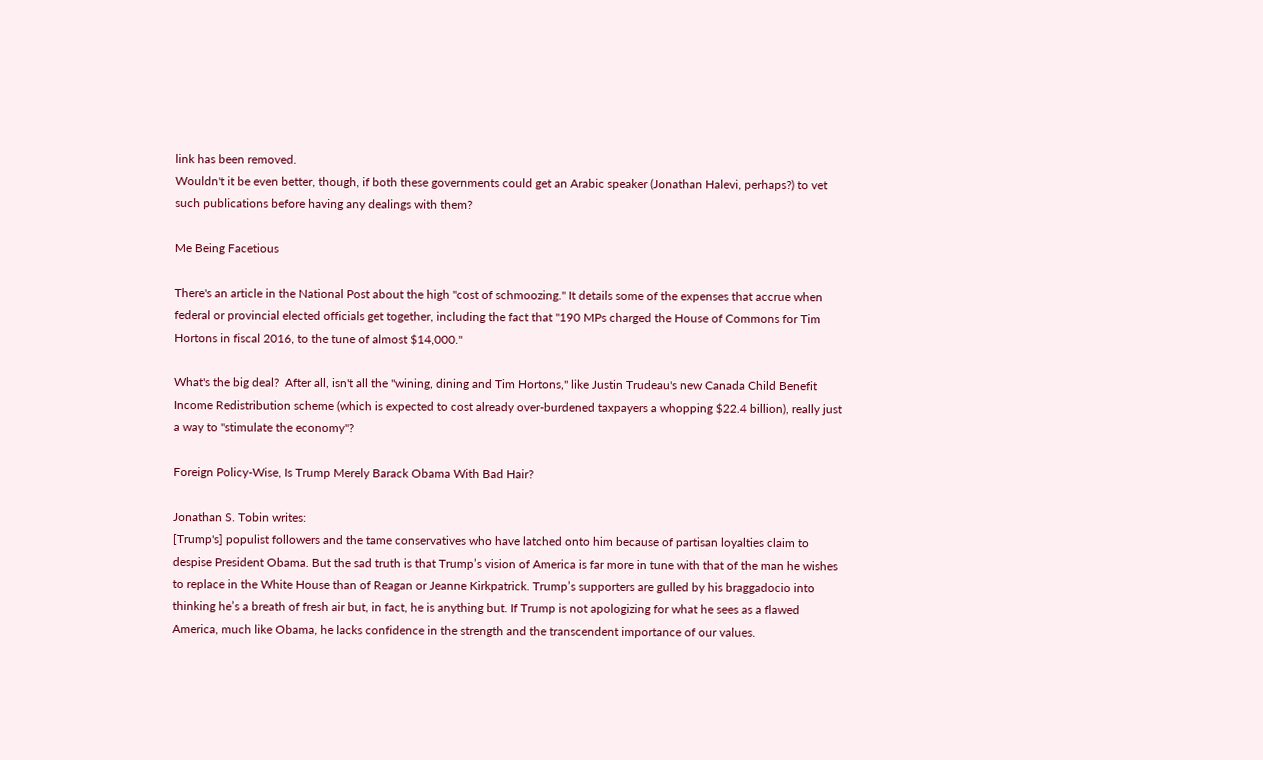link has been removed.
Wouldn't it be even better, though, if both these governments could get an Arabic speaker (Jonathan Halevi, perhaps?) to vet such publications before having any dealings with them?

Me Being Facetious

There's an article in the National Post about the high "cost of schmoozing." It details some of the expenses that accrue when federal or provincial elected officials get together, including the fact that "190 MPs charged the House of Commons for Tim Hortons in fiscal 2016, to the tune of almost $14,000."

What's the big deal?  After all, isn't all the "wining, dining and Tim Hortons," like Justin Trudeau's new Canada Child Benefit Income Redistribution scheme (which is expected to cost already over-burdened taxpayers a whopping $22.4 billion), really just a way to "stimulate the economy"?

Foreign Policy-Wise, Is Trump Merely Barack Obama With Bad Hair?

Jonathan S. Tobin writes:
[Trump's] populist followers and the tame conservatives who have latched onto him because of partisan loyalties claim to despise President Obama. But the sad truth is that Trump’s vision of America is far more in tune with that of the man he wishes to replace in the White House than of Reagan or Jeanne Kirkpatrick. Trump’s supporters are gulled by his braggadocio into thinking he’s a breath of fresh air but, in fact, he is anything but. If Trump is not apologizing for what he sees as a flawed America, much like Obama, he lacks confidence in the strength and the transcendent importance of our values.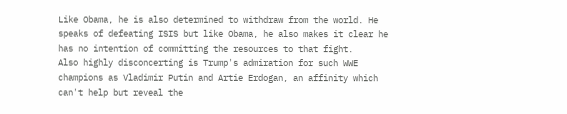Like Obama, he is also determined to withdraw from the world. He speaks of defeating ISIS but like Obama, he also makes it clear he has no intention of committing the resources to that fight.
Also highly disconcerting is Trump's admiration for such WWE champions as Vladimir Putin and Artie Erdogan, an affinity which can't help but reveal the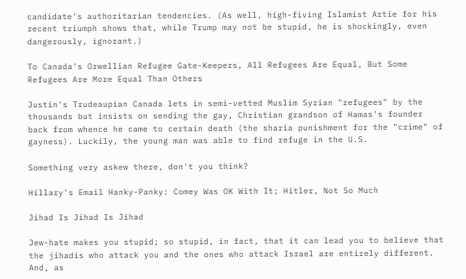candidate's authoritarian tendencies. (As well, high-fiving Islamist Artie for his recent triumph shows that, while Trump may not be stupid, he is shockingly, even dangerously, ignorant.)

To Canada's Orwellian Refugee Gate-Keepers, All Refugees Are Equal, But Some Refugees Are More Equal Than Others

Justin's Trudeaupian Canada lets in semi-vetted Muslim Syrian "refugees" by the thousands but insists on sending the gay, Christian grandson of Hamas's founder back from whence he came to certain death (the sharia punishment for the "crime" of gayness). Luckily, the young man was able to find refuge in the U.S.

Something very askew there, don't you think?

Hillary's Email Hanky-Panky: Comey Was OK With It; Hitler, Not So Much

Jihad Is Jihad Is Jihad

Jew-hate makes you stupid; so stupid, in fact, that it can lead you to believe that the jihadis who attack you and the ones who attack Israel are entirely different. And, as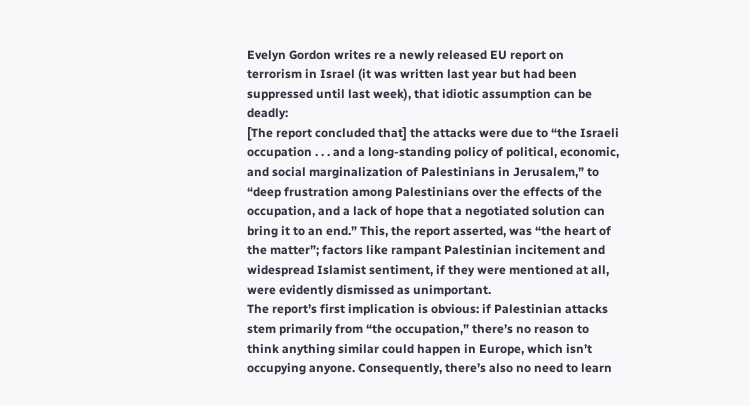Evelyn Gordon writes re a newly released EU report on terrorism in Israel (it was written last year but had been suppressed until last week), that idiotic assumption can be deadly:
[The report concluded that] the attacks were due to “the Israeli occupation . . . and a long-standing policy of political, economic, and social marginalization of Palestinians in Jerusalem,” to “deep frustration among Palestinians over the effects of the occupation, and a lack of hope that a negotiated solution can bring it to an end.” This, the report asserted, was “the heart of the matter”; factors like rampant Palestinian incitement and widespread Islamist sentiment, if they were mentioned at all, were evidently dismissed as unimportant.
The report’s first implication is obvious: if Palestinian attacks stem primarily from “the occupation,” there’s no reason to think anything similar could happen in Europe, which isn’t occupying anyone. Consequently, there’s also no need to learn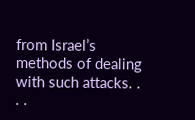from Israel’s methods of dealing with such attacks. . . .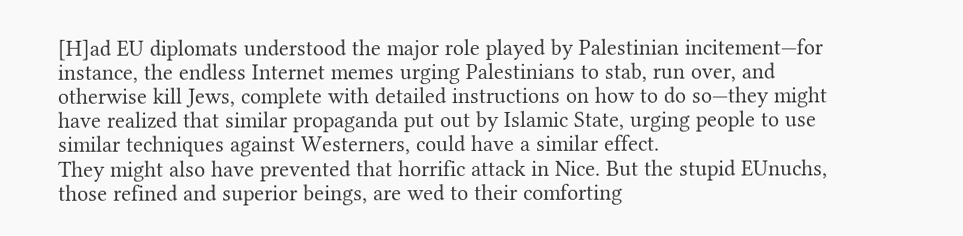[H]ad EU diplomats understood the major role played by Palestinian incitement—for instance, the endless Internet memes urging Palestinians to stab, run over, and otherwise kill Jews, complete with detailed instructions on how to do so—they might have realized that similar propaganda put out by Islamic State, urging people to use similar techniques against Westerners, could have a similar effect.
They might also have prevented that horrific attack in Nice. But the stupid EUnuchs, those refined and superior beings, are wed to their comforting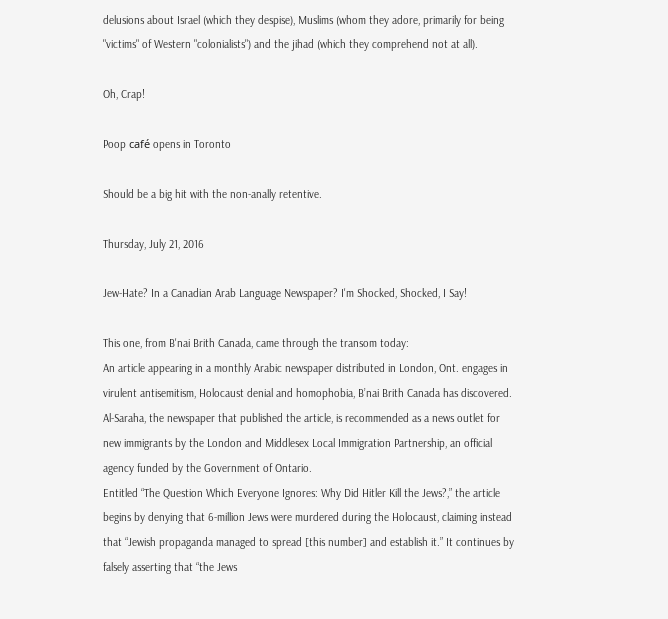delusions about Israel (which they despise), Muslims (whom they adore, primarily for being "victims" of Western "colonialists") and the jihad (which they comprehend not at all).

Oh, Crap!

Poop café opens in Toronto

Should be a big hit with the non-anally retentive.

Thursday, July 21, 2016

Jew-Hate? In a Canadian Arab Language Newspaper? I'm Shocked, Shocked, I Say!

This one, from B'nai Brith Canada, came through the transom today:
An article appearing in a monthly Arabic newspaper distributed in London, Ont. engages in virulent antisemitism, Holocaust denial and homophobia, B’nai Brith Canada has discovered.
Al-Saraha, the newspaper that published the article, is recommended as a news outlet for new immigrants by the London and Middlesex Local Immigration Partnership, an official agency funded by the Government of Ontario.
Entitled “The Question Which Everyone Ignores: Why Did Hitler Kill the Jews?,” the article begins by denying that 6-million Jews were murdered during the Holocaust, claiming instead that “Jewish propaganda managed to spread [this number] and establish it.” It continues by falsely asserting that “the Jews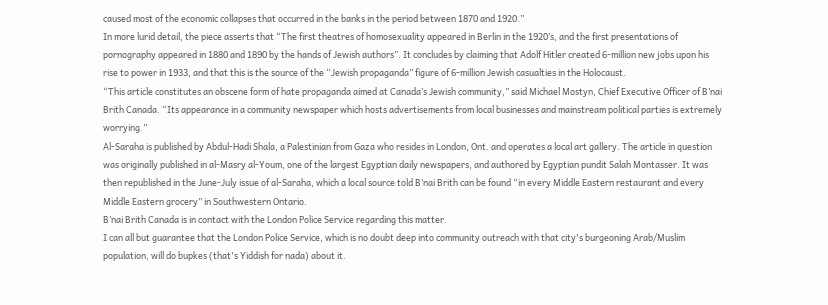caused most of the economic collapses that occurred in the banks in the period between 1870 and 1920.”
In more lurid detail, the piece asserts that “The first theatres of homosexuality appeared in Berlin in the 1920’s, and the first presentations of pornography appeared in 1880 and 1890 by the hands of Jewish authors”. It concludes by claiming that Adolf Hitler created 6-million new jobs upon his rise to power in 1933, and that this is the source of the “Jewish propaganda” figure of 6-million Jewish casualties in the Holocaust.
“This article constitutes an obscene form of hate propaganda aimed at Canada’s Jewish community,” said Michael Mostyn, Chief Executive Officer of B’nai Brith Canada. “Its appearance in a community newspaper which hosts advertisements from local businesses and mainstream political parties is extremely worrying.”
Al-Saraha is published by Abdul-Hadi Shala, a Palestinian from Gaza who resides in London, Ont. and operates a local art gallery. The article in question was originally published in al-Masry al-Youm, one of the largest Egyptian daily newspapers, and authored by Egyptian pundit Salah Montasser. It was then republished in the June-July issue of al-Saraha, which a local source told B’nai Brith can be found “in every Middle Eastern restaurant and every Middle Eastern grocery” in Southwestern Ontario.
B’nai Brith Canada is in contact with the London Police Service regarding this matter.
I can all but guarantee that the London Police Service, which is no doubt deep into community outreach with that city's burgeoning Arab/Muslim population, will do bupkes (that's Yiddish for nada) about it.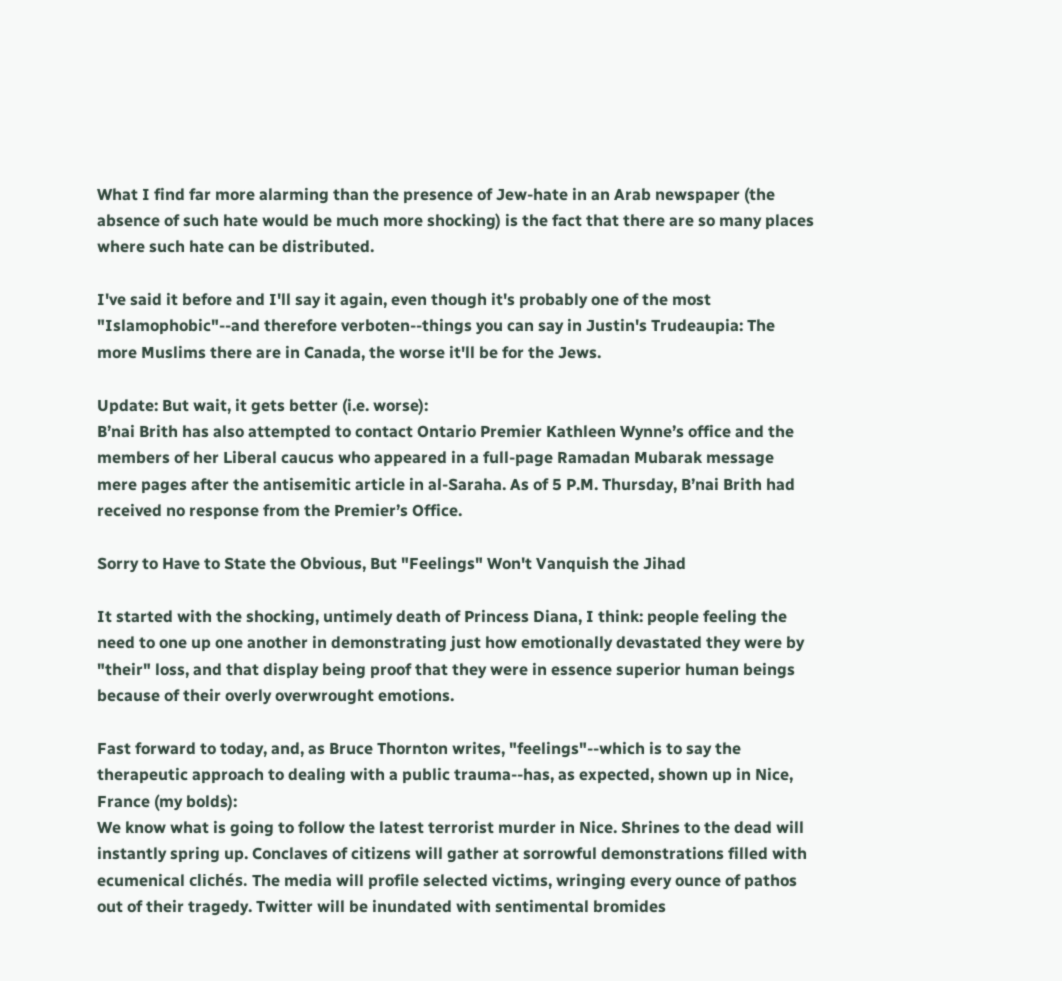What I find far more alarming than the presence of Jew-hate in an Arab newspaper (the absence of such hate would be much more shocking) is the fact that there are so many places where such hate can be distributed.

I've said it before and I'll say it again, even though it's probably one of the most "Islamophobic"--and therefore verboten--things you can say in Justin's Trudeaupia: The more Muslims there are in Canada, the worse it'll be for the Jews.

Update: But wait, it gets better (i.e. worse):
B’nai Brith has also attempted to contact Ontario Premier Kathleen Wynne’s office and the members of her Liberal caucus who appeared in a full-page Ramadan Mubarak message mere pages after the antisemitic article in al-Saraha. As of 5 P.M. Thursday, B’nai Brith had received no response from the Premier’s Office.

Sorry to Have to State the Obvious, But "Feelings" Won't Vanquish the Jihad

It started with the shocking, untimely death of Princess Diana, I think: people feeling the need to one up one another in demonstrating just how emotionally devastated they were by "their" loss, and that display being proof that they were in essence superior human beings because of their overly overwrought emotions.

Fast forward to today, and, as Bruce Thornton writes, "feelings"--which is to say the therapeutic approach to dealing with a public trauma--has, as expected, shown up in Nice, France (my bolds):
We know what is going to follow the latest terrorist murder in Nice. Shrines to the dead will instantly spring up. Conclaves of citizens will gather at sorrowful demonstrations filled with ecumenical clichés. The media will profile selected victims, wringing every ounce of pathos out of their tragedy. Twitter will be inundated with sentimental bromides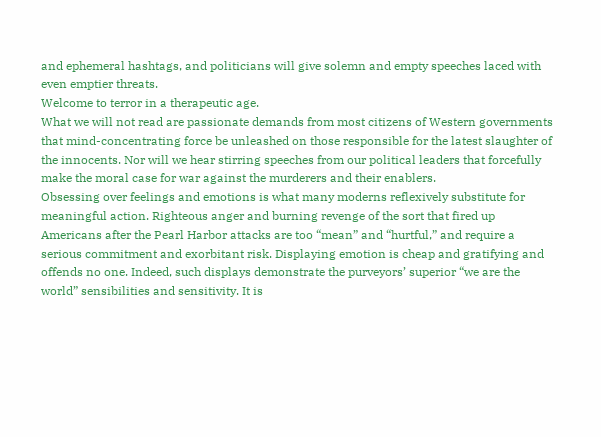and ephemeral hashtags, and politicians will give solemn and empty speeches laced with even emptier threats.
Welcome to terror in a therapeutic age.
What we will not read are passionate demands from most citizens of Western governments that mind-concentrating force be unleashed on those responsible for the latest slaughter of the innocents. Nor will we hear stirring speeches from our political leaders that forcefully make the moral case for war against the murderers and their enablers.
Obsessing over feelings and emotions is what many moderns reflexively substitute for meaningful action. Righteous anger and burning revenge of the sort that fired up Americans after the Pearl Harbor attacks are too “mean” and “hurtful,” and require a serious commitment and exorbitant risk. Displaying emotion is cheap and gratifying and offends no one. Indeed, such displays demonstrate the purveyors’ superior “we are the world” sensibilities and sensitivity. It is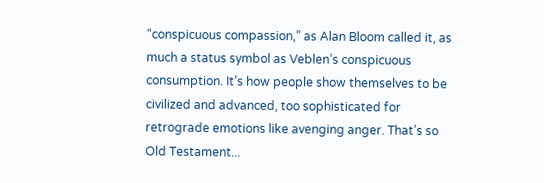“conspicuous compassion,” as Alan Bloom called it, as much a status symbol as Veblen’s conspicuous consumption. It’s how people show themselves to be civilized and advanced, too sophisticated for retrograde emotions like avenging anger. That’s so Old Testament...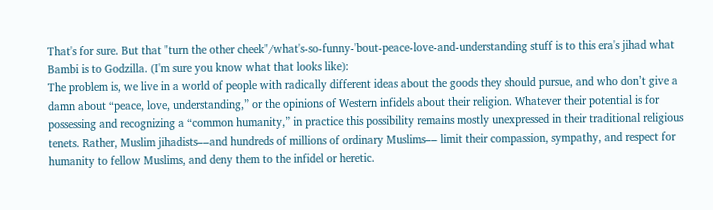That's for sure. But that "turn the other cheek"/what's-so-funny-'bout-peace-love-and-understanding stuff is to this era's jihad what Bambi is to Godzilla. (I'm sure you know what that looks like):
The problem is, we live in a world of people with radically different ideas about the goods they should pursue, and who don’t give a damn about “peace, love, understanding,” or the opinions of Western infidels about their religion. Whatever their potential is for possessing and recognizing a “common humanity,” in practice this possibility remains mostly unexpressed in their traditional religious tenets. Rather, Muslim jihadists––and hundreds of millions of ordinary Muslims–– limit their compassion, sympathy, and respect for humanity to fellow Muslims, and deny them to the infidel or heretic.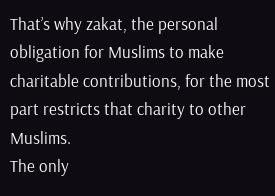That’s why zakat, the personal obligation for Muslims to make charitable contributions, for the most part restricts that charity to other Muslims.
The only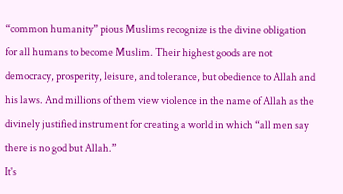“common humanity” pious Muslims recognize is the divine obligation for all humans to become Muslim. Their highest goods are not democracy, prosperity, leisure, and tolerance, but obedience to Allah and his laws. And millions of them view violence in the name of Allah as the divinely justified instrument for creating a world in which “all men say there is no god but Allah.”
It's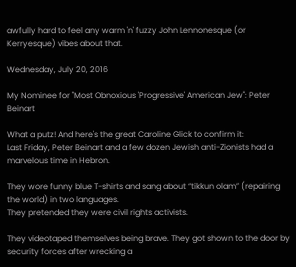awfully hard to feel any warm 'n' fuzzy John Lennonesque (or Kerryesque) vibes about that.

Wednesday, July 20, 2016

My Nominee for "Most Obnoxious 'Progressive' American Jew": Peter Beinart

What a putz! And here's the great Caroline Glick to confirm it:
Last Friday, Peter Beinart and a few dozen Jewish anti-Zionists had a marvelous time in Hebron.

They wore funny blue T-shirts and sang about “tikkun olam” (repairing the world) in two languages.
They pretended they were civil rights activists.

They videotaped themselves being brave. They got shown to the door by security forces after wrecking a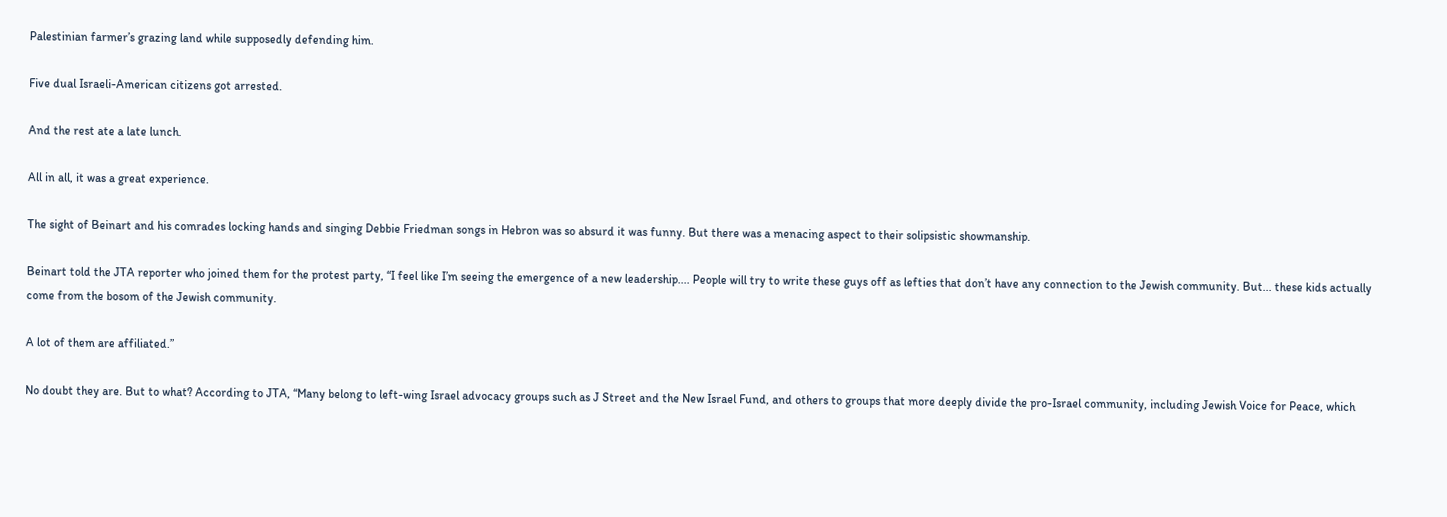Palestinian farmer’s grazing land while supposedly defending him.

Five dual Israeli-American citizens got arrested.

And the rest ate a late lunch.

All in all, it was a great experience.

The sight of Beinart and his comrades locking hands and singing Debbie Friedman songs in Hebron was so absurd it was funny. But there was a menacing aspect to their solipsistic showmanship.

Beinart told the JTA reporter who joined them for the protest party, “I feel like I’m seeing the emergence of a new leadership.... People will try to write these guys off as lefties that don’t have any connection to the Jewish community. But... these kids actually come from the bosom of the Jewish community.

A lot of them are affiliated.”

No doubt they are. But to what? According to JTA, “Many belong to left-wing Israel advocacy groups such as J Street and the New Israel Fund, and others to groups that more deeply divide the pro-Israel community, including Jewish Voice for Peace, which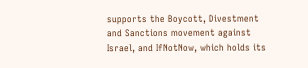supports the Boycott, Divestment and Sanctions movement against Israel, and IfNotNow, which holds its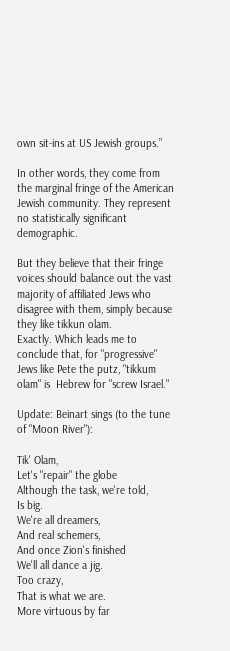own sit-ins at US Jewish groups.”

In other words, they come from the marginal fringe of the American Jewish community. They represent no statistically significant demographic.

But they believe that their fringe voices should balance out the vast majority of affiliated Jews who disagree with them, simply because they like tikkun olam.
Exactly. Which leads me to conclude that, for "progressive" Jews like Pete the putz, "tikkum olam" is  Hebrew for "screw Israel."

Update: Beinart sings (to the tune of "Moon River"):

Tik' Olam,
Let's "repair" the globe
Although the task, we're told,
Is big.
We're all dreamers,
And real schemers,
And once Zion's finished
We'll all dance a jig.
Too crazy,
That is what we are.
More virtuous by far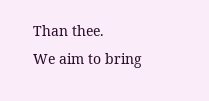Than thee.
We aim to bring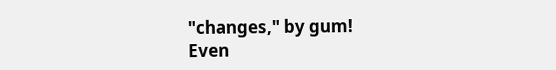"changes," by gum!
Even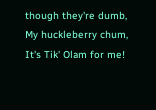though they're dumb,
My huckleberry chum,
It's Tik' Olam for me!